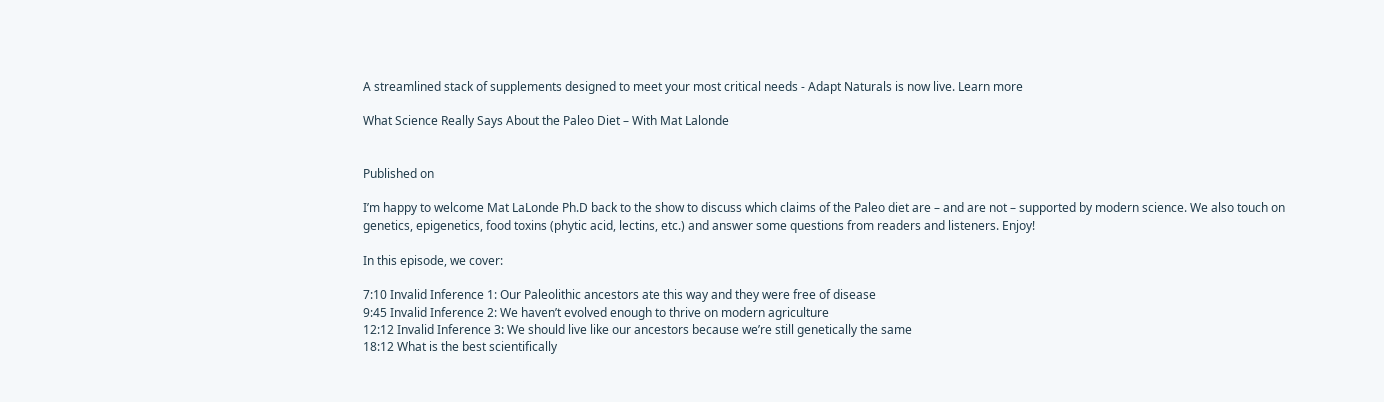A streamlined stack of supplements designed to meet your most critical needs - Adapt Naturals is now live. Learn more

What Science Really Says About the Paleo Diet – With Mat Lalonde


Published on

I’m happy to welcome Mat LaLonde Ph.D back to the show to discuss which claims of the Paleo diet are – and are not – supported by modern science. We also touch on genetics, epigenetics, food toxins (phytic acid, lectins, etc.) and answer some questions from readers and listeners. Enjoy!

In this episode, we cover:

7:10 Invalid Inference 1: Our Paleolithic ancestors ate this way and they were free of disease
9:45 Invalid Inference 2: We haven’t evolved enough to thrive on modern agriculture
12:12 Invalid Inference 3: We should live like our ancestors because we’re still genetically the same
18:12 What is the best scientifically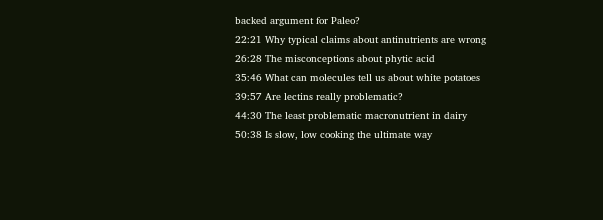backed argument for Paleo?
22:21 Why typical claims about antinutrients are wrong
26:28 The misconceptions about phytic acid
35:46 What can molecules tell us about white potatoes
39:57 Are lectins really problematic?
44:30 The least problematic macronutrient in dairy
50:38 Is slow, low cooking the ultimate way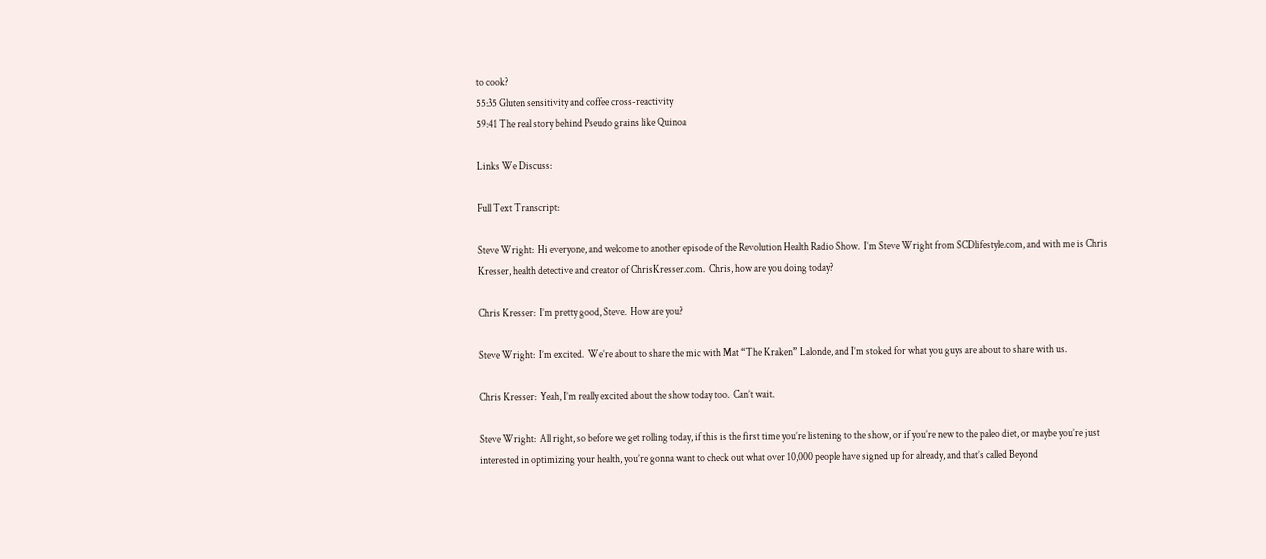to cook?
55:35 Gluten sensitivity and coffee cross-reactivity
59:41 The real story behind Pseudo grains like Quinoa

Links We Discuss:

Full Text Transcript:

Steve Wright:  Hi everyone, and welcome to another episode of the Revolution Health Radio Show.  I’m Steve Wright from SCDlifestyle.com, and with me is Chris Kresser, health detective and creator of ChrisKresser.com.  Chris, how are you doing today?

Chris Kresser:  I’m pretty good, Steve.  How are you?

Steve Wright:  I’m excited.  We’re about to share the mic with Mat “The Kraken” Lalonde, and I’m stoked for what you guys are about to share with us.

Chris Kresser:  Yeah, I’m really excited about the show today too.  Can’t wait.

Steve Wright:  All right, so before we get rolling today, if this is the first time you’re listening to the show, or if you’re new to the paleo diet, or maybe you’re just interested in optimizing your health, you’re gonna want to check out what over 10,000 people have signed up for already, and that’s called Beyond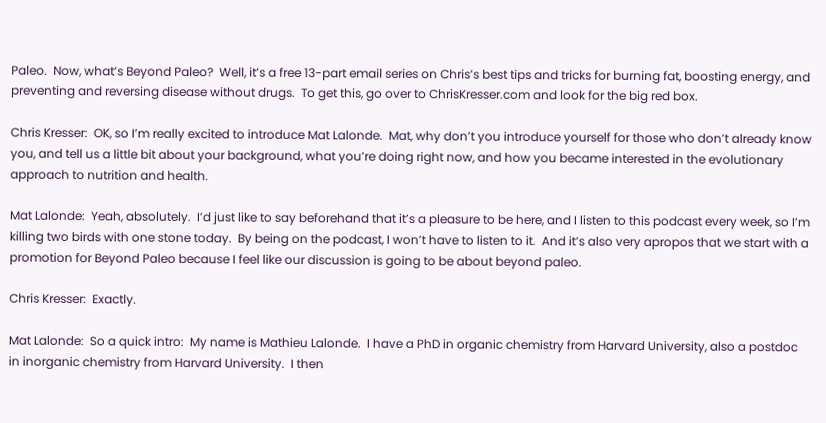Paleo.  Now, what’s Beyond Paleo?  Well, it’s a free 13-part email series on Chris’s best tips and tricks for burning fat, boosting energy, and preventing and reversing disease without drugs.  To get this, go over to ChrisKresser.com and look for the big red box.

Chris Kresser:  OK, so I’m really excited to introduce Mat Lalonde.  Mat, why don’t you introduce yourself for those who don’t already know you, and tell us a little bit about your background, what you’re doing right now, and how you became interested in the evolutionary approach to nutrition and health.

Mat Lalonde:  Yeah, absolutely.  I’d just like to say beforehand that it’s a pleasure to be here, and I listen to this podcast every week, so I’m killing two birds with one stone today.  By being on the podcast, I won’t have to listen to it.  And it’s also very apropos that we start with a promotion for Beyond Paleo because I feel like our discussion is going to be about beyond paleo.

Chris Kresser:  Exactly.

Mat Lalonde:  So a quick intro:  My name is Mathieu Lalonde.  I have a PhD in organic chemistry from Harvard University, also a postdoc in inorganic chemistry from Harvard University.  I then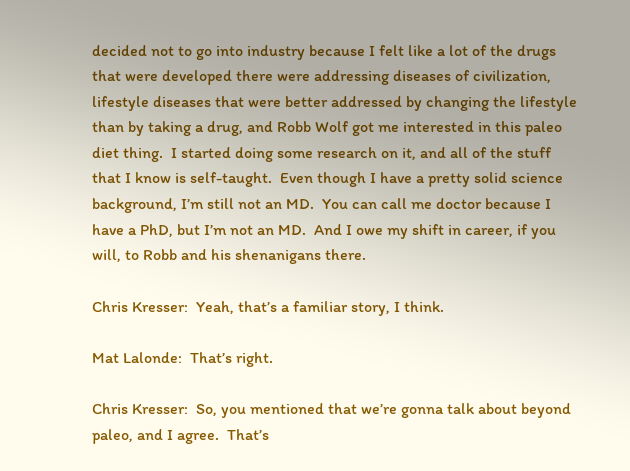decided not to go into industry because I felt like a lot of the drugs that were developed there were addressing diseases of civilization, lifestyle diseases that were better addressed by changing the lifestyle than by taking a drug, and Robb Wolf got me interested in this paleo diet thing.  I started doing some research on it, and all of the stuff that I know is self-taught.  Even though I have a pretty solid science background, I’m still not an MD.  You can call me doctor because I have a PhD, but I’m not an MD.  And I owe my shift in career, if you will, to Robb and his shenanigans there.

Chris Kresser:  Yeah, that’s a familiar story, I think.

Mat Lalonde:  That’s right.

Chris Kresser:  So, you mentioned that we’re gonna talk about beyond paleo, and I agree.  That’s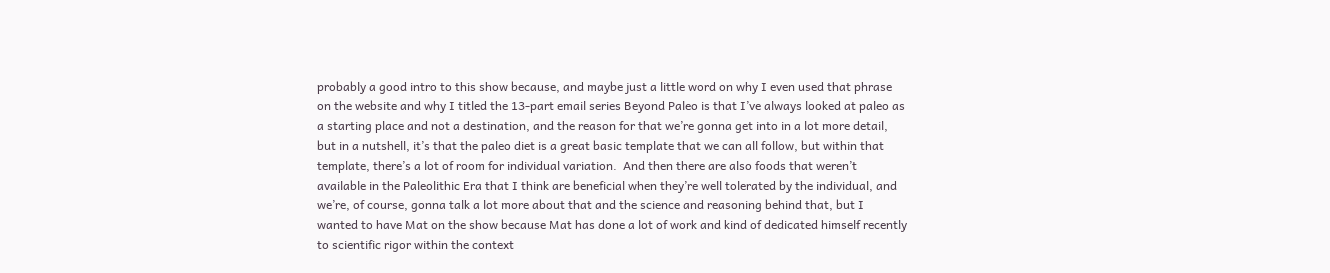probably a good intro to this show because, and maybe just a little word on why I even used that phrase on the website and why I titled the 13-part email series Beyond Paleo is that I’ve always looked at paleo as a starting place and not a destination, and the reason for that we’re gonna get into in a lot more detail, but in a nutshell, it’s that the paleo diet is a great basic template that we can all follow, but within that template, there’s a lot of room for individual variation.  And then there are also foods that weren’t available in the Paleolithic Era that I think are beneficial when they’re well tolerated by the individual, and we’re, of course, gonna talk a lot more about that and the science and reasoning behind that, but I wanted to have Mat on the show because Mat has done a lot of work and kind of dedicated himself recently to scientific rigor within the context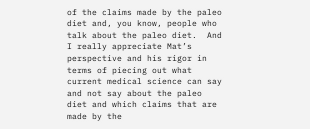of the claims made by the paleo diet and, you know, people who talk about the paleo diet.  And I really appreciate Mat’s perspective and his rigor in terms of piecing out what current medical science can say and not say about the paleo diet and which claims that are made by the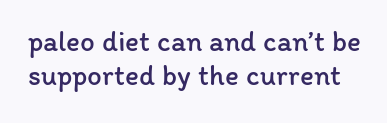paleo diet can and can’t be supported by the current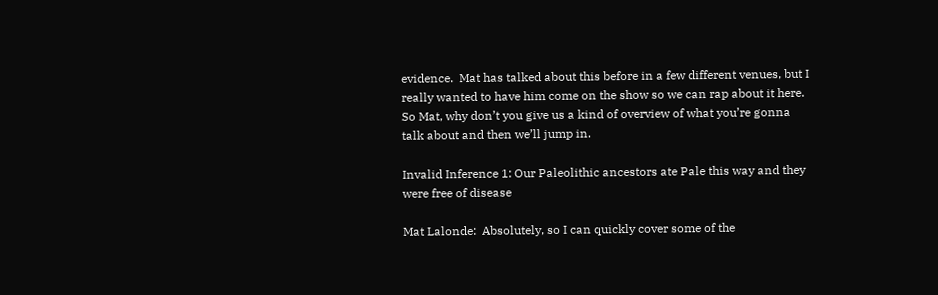evidence.  Mat has talked about this before in a few different venues, but I really wanted to have him come on the show so we can rap about it here.  So Mat, why don’t you give us a kind of overview of what you’re gonna talk about and then we’ll jump in.

Invalid Inference 1: Our Paleolithic ancestors ate Pale this way and they were free of disease

Mat Lalonde:  Absolutely, so I can quickly cover some of the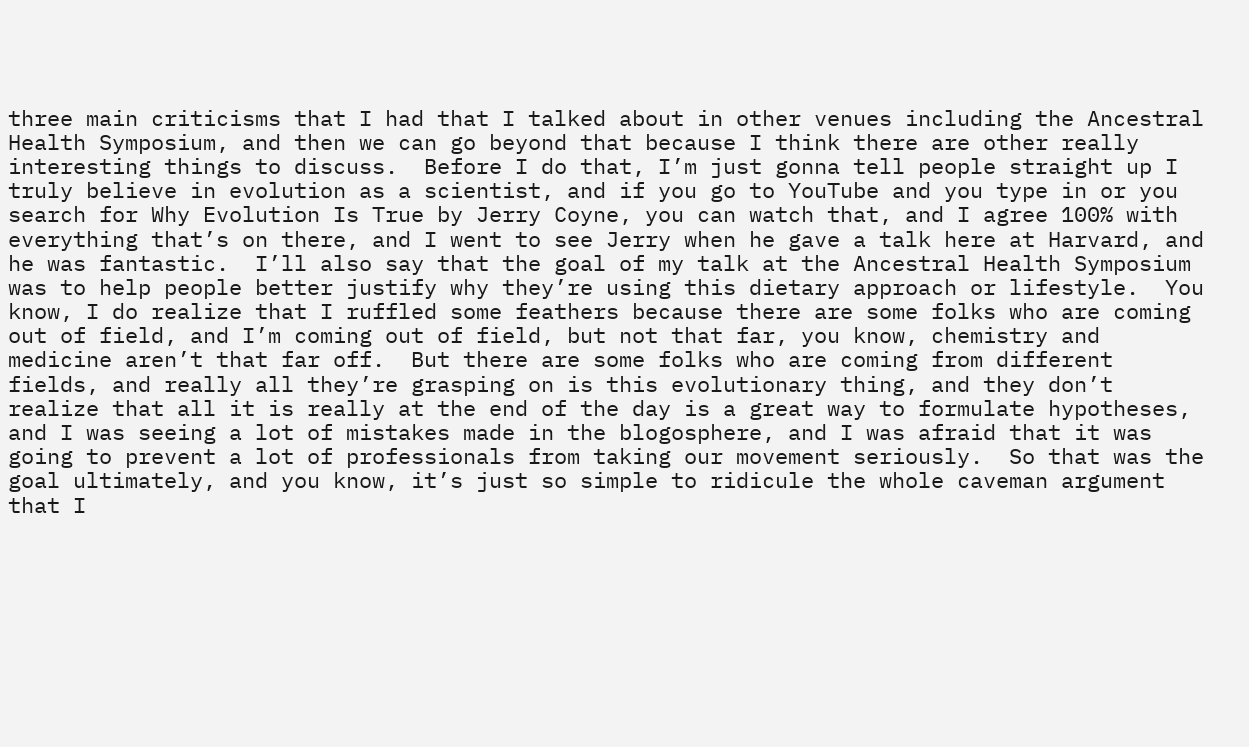three main criticisms that I had that I talked about in other venues including the Ancestral Health Symposium, and then we can go beyond that because I think there are other really interesting things to discuss.  Before I do that, I’m just gonna tell people straight up I truly believe in evolution as a scientist, and if you go to YouTube and you type in or you search for Why Evolution Is True by Jerry Coyne, you can watch that, and I agree 100% with everything that’s on there, and I went to see Jerry when he gave a talk here at Harvard, and he was fantastic.  I’ll also say that the goal of my talk at the Ancestral Health Symposium was to help people better justify why they’re using this dietary approach or lifestyle.  You know, I do realize that I ruffled some feathers because there are some folks who are coming out of field, and I’m coming out of field, but not that far, you know, chemistry and medicine aren’t that far off.  But there are some folks who are coming from different fields, and really all they’re grasping on is this evolutionary thing, and they don’t realize that all it is really at the end of the day is a great way to formulate hypotheses, and I was seeing a lot of mistakes made in the blogosphere, and I was afraid that it was going to prevent a lot of professionals from taking our movement seriously.  So that was the goal ultimately, and you know, it’s just so simple to ridicule the whole caveman argument that I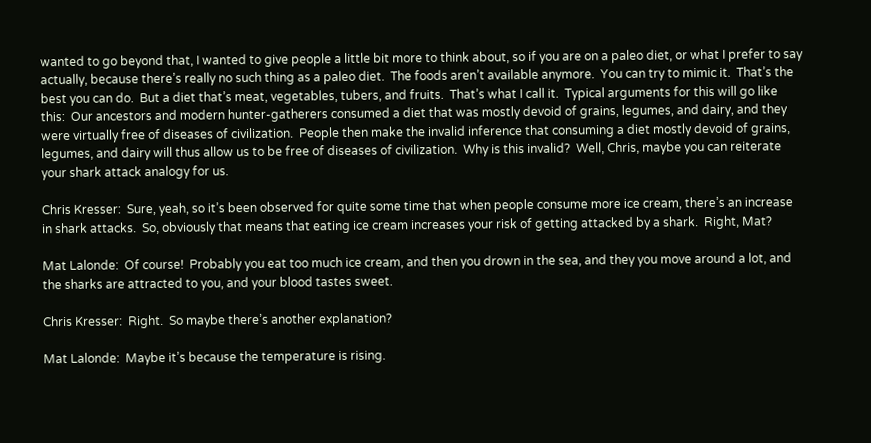wanted to go beyond that, I wanted to give people a little bit more to think about, so if you are on a paleo diet, or what I prefer to say actually, because there’s really no such thing as a paleo diet.  The foods aren’t available anymore.  You can try to mimic it.  That’s the best you can do.  But a diet that’s meat, vegetables, tubers, and fruits.  That’s what I call it.  Typical arguments for this will go like this:  Our ancestors and modern hunter-gatherers consumed a diet that was mostly devoid of grains, legumes, and dairy, and they were virtually free of diseases of civilization.  People then make the invalid inference that consuming a diet mostly devoid of grains, legumes, and dairy will thus allow us to be free of diseases of civilization.  Why is this invalid?  Well, Chris, maybe you can reiterate your shark attack analogy for us.

Chris Kresser:  Sure, yeah, so it’s been observed for quite some time that when people consume more ice cream, there’s an increase in shark attacks.  So, obviously that means that eating ice cream increases your risk of getting attacked by a shark.  Right, Mat?

Mat Lalonde:  Of course!  Probably you eat too much ice cream, and then you drown in the sea, and they you move around a lot, and the sharks are attracted to you, and your blood tastes sweet.

Chris Kresser:  Right.  So maybe there’s another explanation?

Mat Lalonde:  Maybe it’s because the temperature is rising.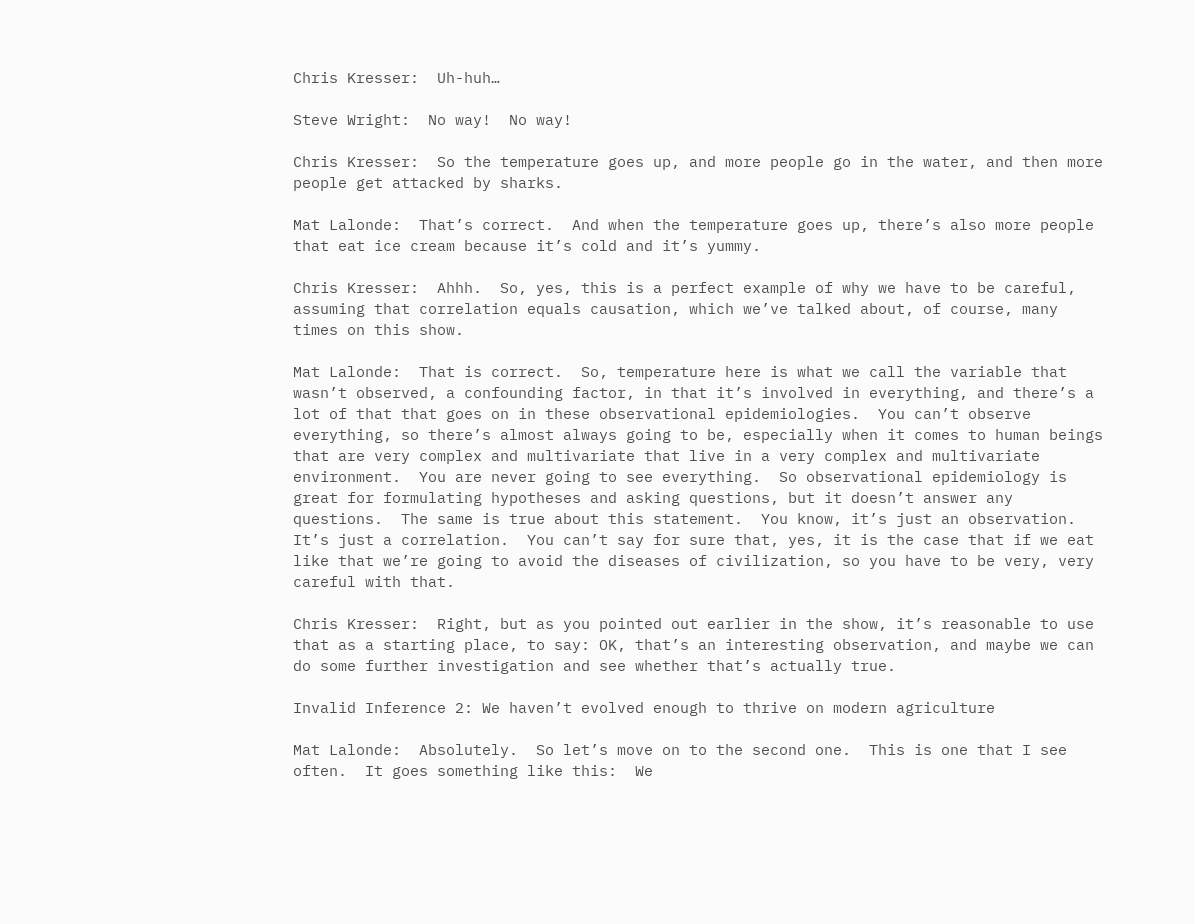Chris Kresser:  Uh-huh…

Steve Wright:  No way!  No way!

Chris Kresser:  So the temperature goes up, and more people go in the water, and then more people get attacked by sharks.

Mat Lalonde:  That’s correct.  And when the temperature goes up, there’s also more people that eat ice cream because it’s cold and it’s yummy.

Chris Kresser:  Ahhh.  So, yes, this is a perfect example of why we have to be careful, assuming that correlation equals causation, which we’ve talked about, of course, many times on this show.

Mat Lalonde:  That is correct.  So, temperature here is what we call the variable that wasn’t observed, a confounding factor, in that it’s involved in everything, and there’s a lot of that that goes on in these observational epidemiologies.  You can’t observe everything, so there’s almost always going to be, especially when it comes to human beings that are very complex and multivariate that live in a very complex and multivariate environment.  You are never going to see everything.  So observational epidemiology is great for formulating hypotheses and asking questions, but it doesn’t answer any questions.  The same is true about this statement.  You know, it’s just an observation.  It’s just a correlation.  You can’t say for sure that, yes, it is the case that if we eat like that we’re going to avoid the diseases of civilization, so you have to be very, very careful with that.

Chris Kresser:  Right, but as you pointed out earlier in the show, it’s reasonable to use that as a starting place, to say: OK, that’s an interesting observation, and maybe we can do some further investigation and see whether that’s actually true.

Invalid Inference 2: We haven’t evolved enough to thrive on modern agriculture

Mat Lalonde:  Absolutely.  So let’s move on to the second one.  This is one that I see often.  It goes something like this:  We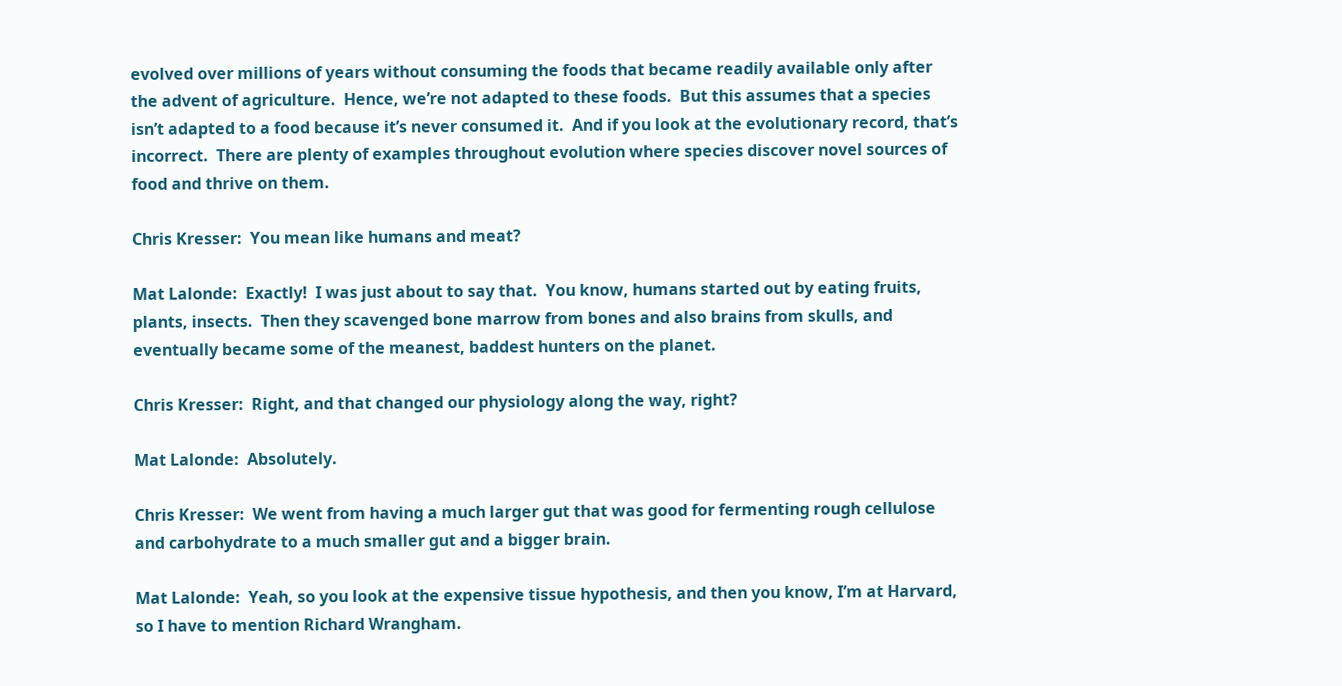evolved over millions of years without consuming the foods that became readily available only after the advent of agriculture.  Hence, we’re not adapted to these foods.  But this assumes that a species isn’t adapted to a food because it’s never consumed it.  And if you look at the evolutionary record, that’s incorrect.  There are plenty of examples throughout evolution where species discover novel sources of food and thrive on them.

Chris Kresser:  You mean like humans and meat?

Mat Lalonde:  Exactly!  I was just about to say that.  You know, humans started out by eating fruits, plants, insects.  Then they scavenged bone marrow from bones and also brains from skulls, and eventually became some of the meanest, baddest hunters on the planet.

Chris Kresser:  Right, and that changed our physiology along the way, right?

Mat Lalonde:  Absolutely.

Chris Kresser:  We went from having a much larger gut that was good for fermenting rough cellulose and carbohydrate to a much smaller gut and a bigger brain.

Mat Lalonde:  Yeah, so you look at the expensive tissue hypothesis, and then you know, I’m at Harvard, so I have to mention Richard Wrangham.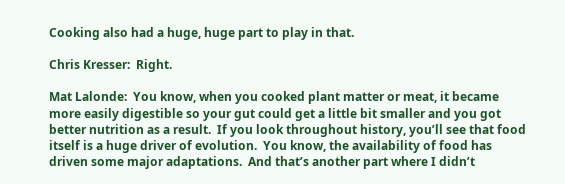Cooking also had a huge, huge part to play in that.

Chris Kresser:  Right.

Mat Lalonde:  You know, when you cooked plant matter or meat, it became more easily digestible so your gut could get a little bit smaller and you got better nutrition as a result.  If you look throughout history, you’ll see that food itself is a huge driver of evolution.  You know, the availability of food has driven some major adaptations.  And that’s another part where I didn’t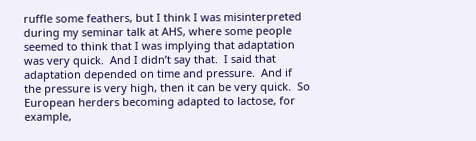ruffle some feathers, but I think I was misinterpreted during my seminar talk at AHS, where some people seemed to think that I was implying that adaptation was very quick.  And I didn’t say that.  I said that adaptation depended on time and pressure.  And if the pressure is very high, then it can be very quick.  So European herders becoming adapted to lactose, for example,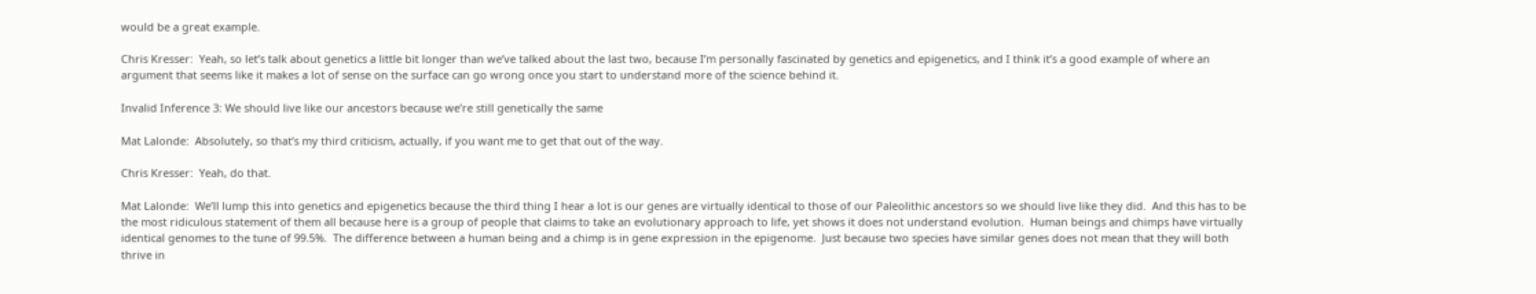would be a great example.

Chris Kresser:  Yeah, so let’s talk about genetics a little bit longer than we’ve talked about the last two, because I’m personally fascinated by genetics and epigenetics, and I think it’s a good example of where an argument that seems like it makes a lot of sense on the surface can go wrong once you start to understand more of the science behind it.

Invalid Inference 3: We should live like our ancestors because we’re still genetically the same

Mat Lalonde:  Absolutely, so that’s my third criticism, actually, if you want me to get that out of the way.

Chris Kresser:  Yeah, do that.

Mat Lalonde:  We’ll lump this into genetics and epigenetics because the third thing I hear a lot is our genes are virtually identical to those of our Paleolithic ancestors so we should live like they did.  And this has to be the most ridiculous statement of them all because here is a group of people that claims to take an evolutionary approach to life, yet shows it does not understand evolution.  Human beings and chimps have virtually identical genomes to the tune of 99.5%.  The difference between a human being and a chimp is in gene expression in the epigenome.  Just because two species have similar genes does not mean that they will both thrive in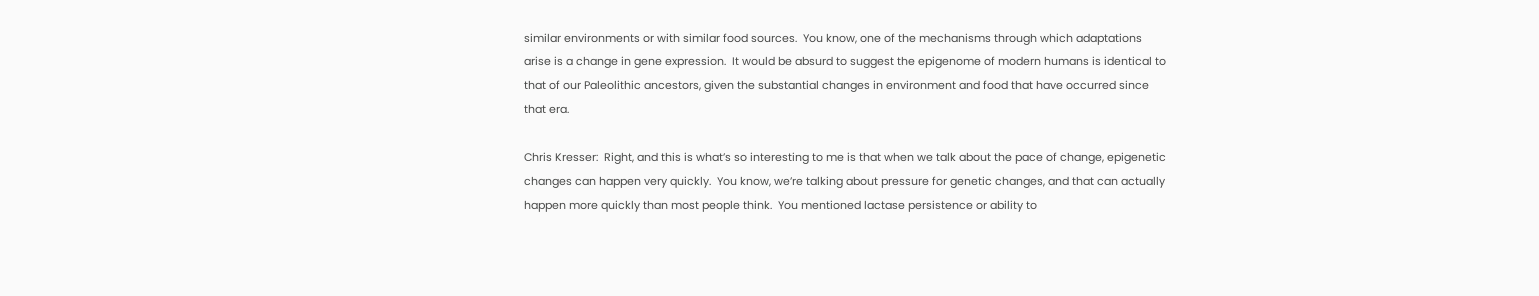similar environments or with similar food sources.  You know, one of the mechanisms through which adaptations arise is a change in gene expression.  It would be absurd to suggest the epigenome of modern humans is identical to that of our Paleolithic ancestors, given the substantial changes in environment and food that have occurred since that era.

Chris Kresser:  Right, and this is what’s so interesting to me is that when we talk about the pace of change, epigenetic changes can happen very quickly.  You know, we’re talking about pressure for genetic changes, and that can actually happen more quickly than most people think.  You mentioned lactase persistence or ability to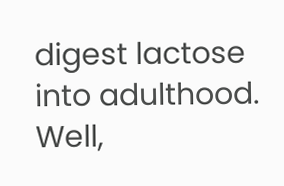digest lactose into adulthood.  Well,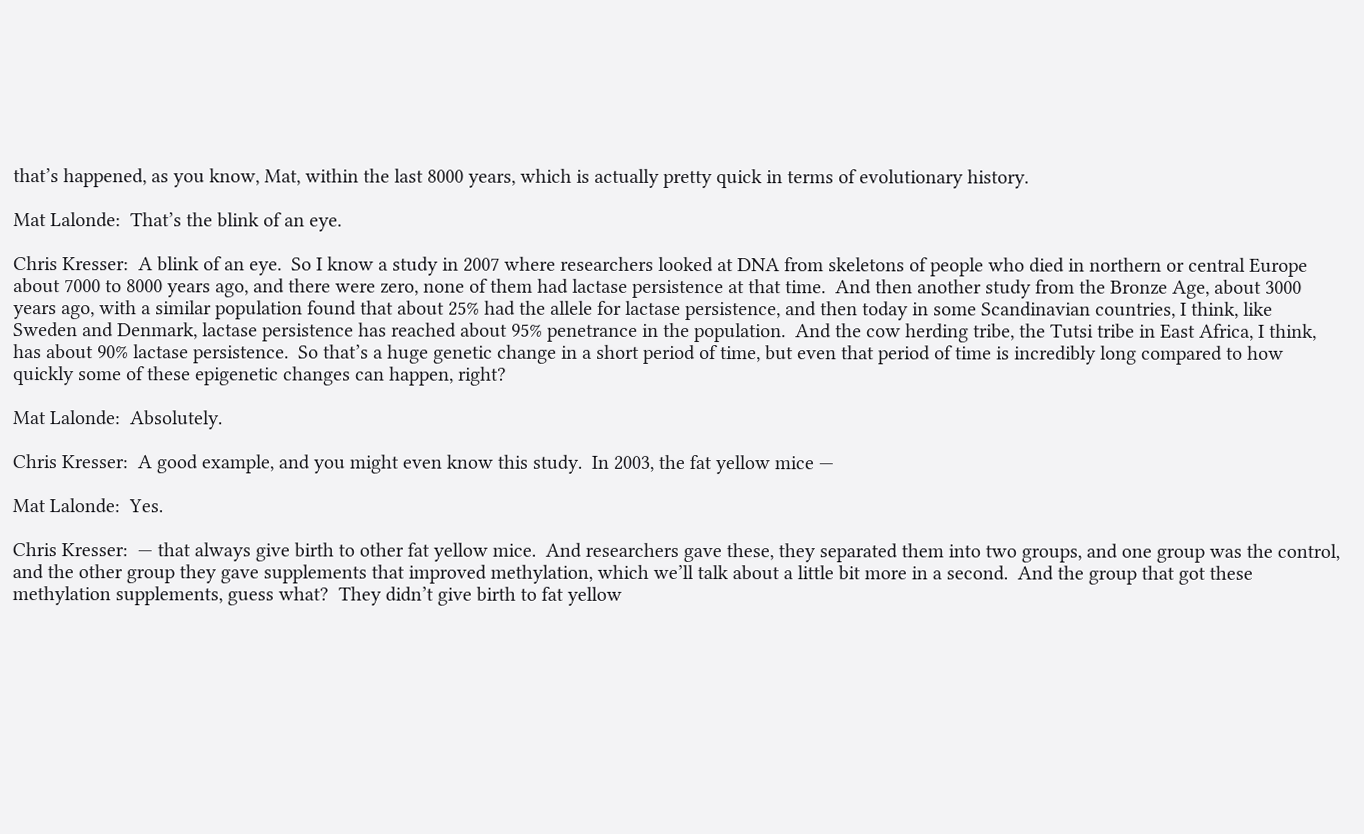that’s happened, as you know, Mat, within the last 8000 years, which is actually pretty quick in terms of evolutionary history.

Mat Lalonde:  That’s the blink of an eye.

Chris Kresser:  A blink of an eye.  So I know a study in 2007 where researchers looked at DNA from skeletons of people who died in northern or central Europe about 7000 to 8000 years ago, and there were zero, none of them had lactase persistence at that time.  And then another study from the Bronze Age, about 3000 years ago, with a similar population found that about 25% had the allele for lactase persistence, and then today in some Scandinavian countries, I think, like Sweden and Denmark, lactase persistence has reached about 95% penetrance in the population.  And the cow herding tribe, the Tutsi tribe in East Africa, I think, has about 90% lactase persistence.  So that’s a huge genetic change in a short period of time, but even that period of time is incredibly long compared to how quickly some of these epigenetic changes can happen, right?

Mat Lalonde:  Absolutely.

Chris Kresser:  A good example, and you might even know this study.  In 2003, the fat yellow mice —

Mat Lalonde:  Yes.

Chris Kresser:  — that always give birth to other fat yellow mice.  And researchers gave these, they separated them into two groups, and one group was the control, and the other group they gave supplements that improved methylation, which we’ll talk about a little bit more in a second.  And the group that got these methylation supplements, guess what?  They didn’t give birth to fat yellow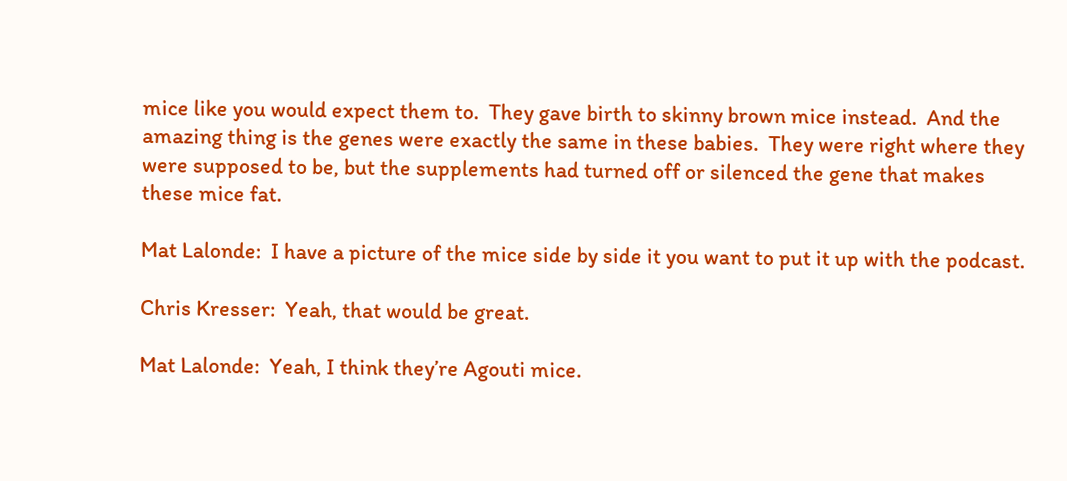mice like you would expect them to.  They gave birth to skinny brown mice instead.  And the amazing thing is the genes were exactly the same in these babies.  They were right where they were supposed to be, but the supplements had turned off or silenced the gene that makes these mice fat.

Mat Lalonde:  I have a picture of the mice side by side it you want to put it up with the podcast.

Chris Kresser:  Yeah, that would be great.

Mat Lalonde:  Yeah, I think they’re Agouti mice.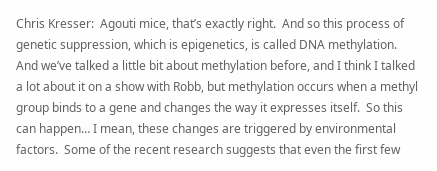Chris Kresser:  Agouti mice, that’s exactly right.  And so this process of genetic suppression, which is epigenetics, is called DNA methylation.  And we’ve talked a little bit about methylation before, and I think I talked a lot about it on a show with Robb, but methylation occurs when a methyl group binds to a gene and changes the way it expresses itself.  So this can happen… I mean, these changes are triggered by environmental factors.  Some of the recent research suggests that even the first few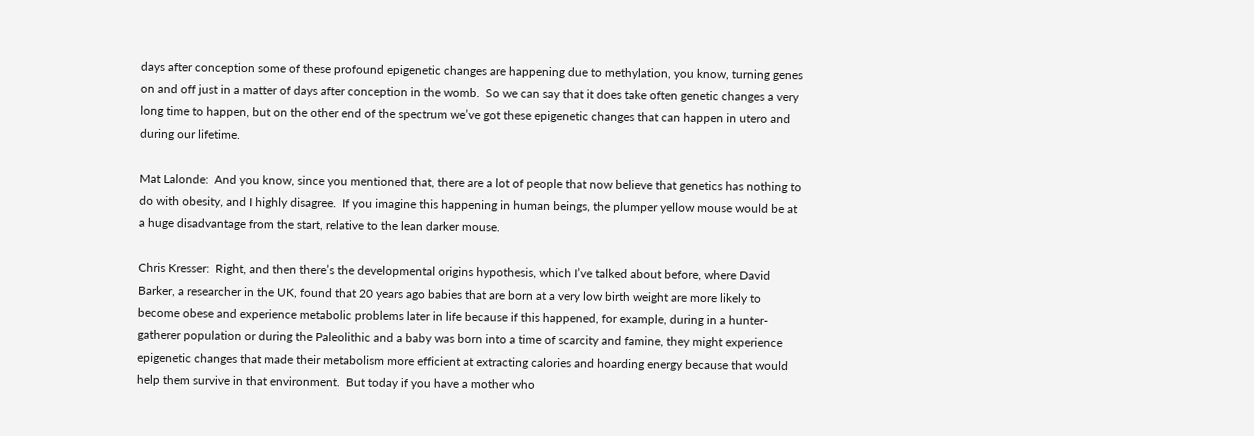days after conception some of these profound epigenetic changes are happening due to methylation, you know, turning genes on and off just in a matter of days after conception in the womb.  So we can say that it does take often genetic changes a very long time to happen, but on the other end of the spectrum we’ve got these epigenetic changes that can happen in utero and during our lifetime.

Mat Lalonde:  And you know, since you mentioned that, there are a lot of people that now believe that genetics has nothing to do with obesity, and I highly disagree.  If you imagine this happening in human beings, the plumper yellow mouse would be at a huge disadvantage from the start, relative to the lean darker mouse.

Chris Kresser:  Right, and then there’s the developmental origins hypothesis, which I’ve talked about before, where David Barker, a researcher in the UK, found that 20 years ago babies that are born at a very low birth weight are more likely to become obese and experience metabolic problems later in life because if this happened, for example, during in a hunter-gatherer population or during the Paleolithic and a baby was born into a time of scarcity and famine, they might experience epigenetic changes that made their metabolism more efficient at extracting calories and hoarding energy because that would help them survive in that environment.  But today if you have a mother who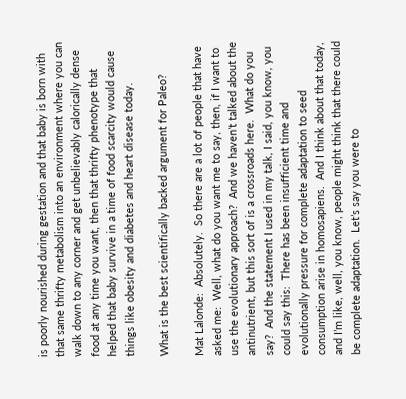is poorly nourished during gestation and that baby is born with that same thrifty metabolism into an environment where you can walk down to any corner and get unbelievably calorically dense food at any time you want, then that thrifty phenotype that helped that baby survive in a time of food scarcity would cause things like obesity and diabetes and heart disease today.

What is the best scientifically backed argument for Paleo?

Mat Lalonde:  Absolutely.  So there are a lot of people that have asked me:  Well, what do you want me to say, then, if I want to use the evolutionary approach?  And we haven’t talked about the antinutrient, but this sort of is a crossroads here.  What do you say?  And the statement I used in my talk, I said, you know, you could say this:  There has been insufficient time and evolutionally pressure for complete adaptation to seed consumption arise in homosapiens.  And I think about that today, and I’m like, well, you know, people might think that there could be complete adaptation.  Let’s say you were to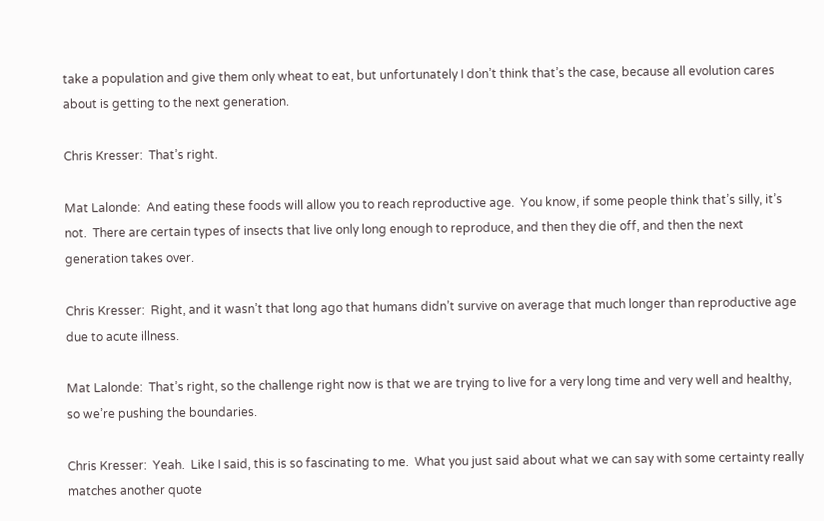take a population and give them only wheat to eat, but unfortunately I don’t think that’s the case, because all evolution cares about is getting to the next generation.

Chris Kresser:  That’s right.

Mat Lalonde:  And eating these foods will allow you to reach reproductive age.  You know, if some people think that’s silly, it’s not.  There are certain types of insects that live only long enough to reproduce, and then they die off, and then the next generation takes over.

Chris Kresser:  Right, and it wasn’t that long ago that humans didn’t survive on average that much longer than reproductive age due to acute illness.

Mat Lalonde:  That’s right, so the challenge right now is that we are trying to live for a very long time and very well and healthy, so we’re pushing the boundaries.

Chris Kresser:  Yeah.  Like I said, this is so fascinating to me.  What you just said about what we can say with some certainty really matches another quote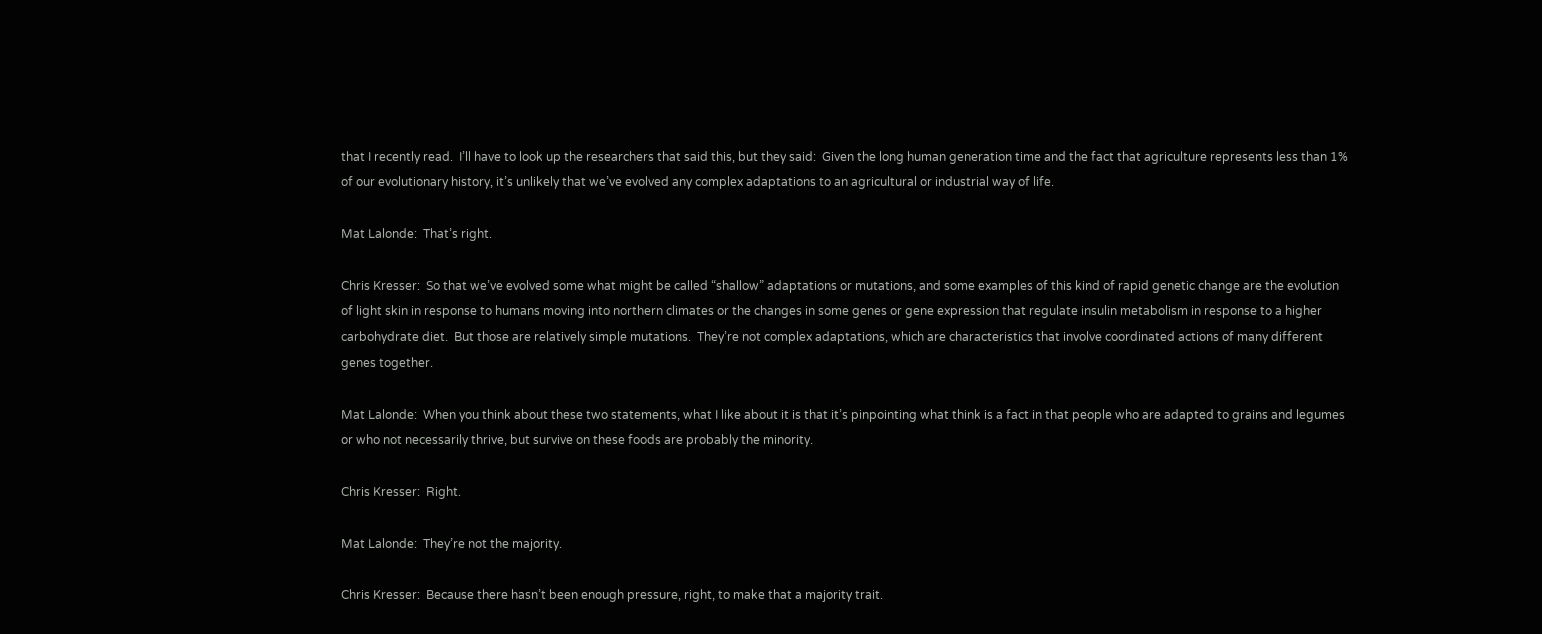that I recently read.  I’ll have to look up the researchers that said this, but they said:  Given the long human generation time and the fact that agriculture represents less than 1% of our evolutionary history, it’s unlikely that we’ve evolved any complex adaptations to an agricultural or industrial way of life.

Mat Lalonde:  That’s right.

Chris Kresser:  So that we’ve evolved some what might be called “shallow” adaptations or mutations, and some examples of this kind of rapid genetic change are the evolution of light skin in response to humans moving into northern climates or the changes in some genes or gene expression that regulate insulin metabolism in response to a higher carbohydrate diet.  But those are relatively simple mutations.  They’re not complex adaptations, which are characteristics that involve coordinated actions of many different genes together.

Mat Lalonde:  When you think about these two statements, what I like about it is that it’s pinpointing what think is a fact in that people who are adapted to grains and legumes or who not necessarily thrive, but survive on these foods are probably the minority.

Chris Kresser:  Right.

Mat Lalonde:  They’re not the majority.

Chris Kresser:  Because there hasn’t been enough pressure, right, to make that a majority trait.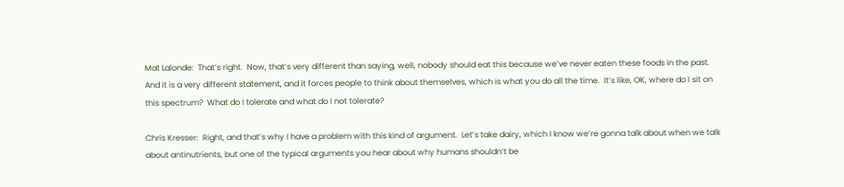Mat Lalonde:  That’s right.  Now, that’s very different than saying, well, nobody should eat this because we’ve never eaten these foods in the past.  And it is a very different statement, and it forces people to think about themselves, which is what you do all the time.  It’s like, OK, where do I sit on this spectrum?  What do I tolerate and what do I not tolerate?

Chris Kresser:  Right, and that’s why I have a problem with this kind of argument.  Let’s take dairy, which I know we’re gonna talk about when we talk about antinutrients, but one of the typical arguments you hear about why humans shouldn’t be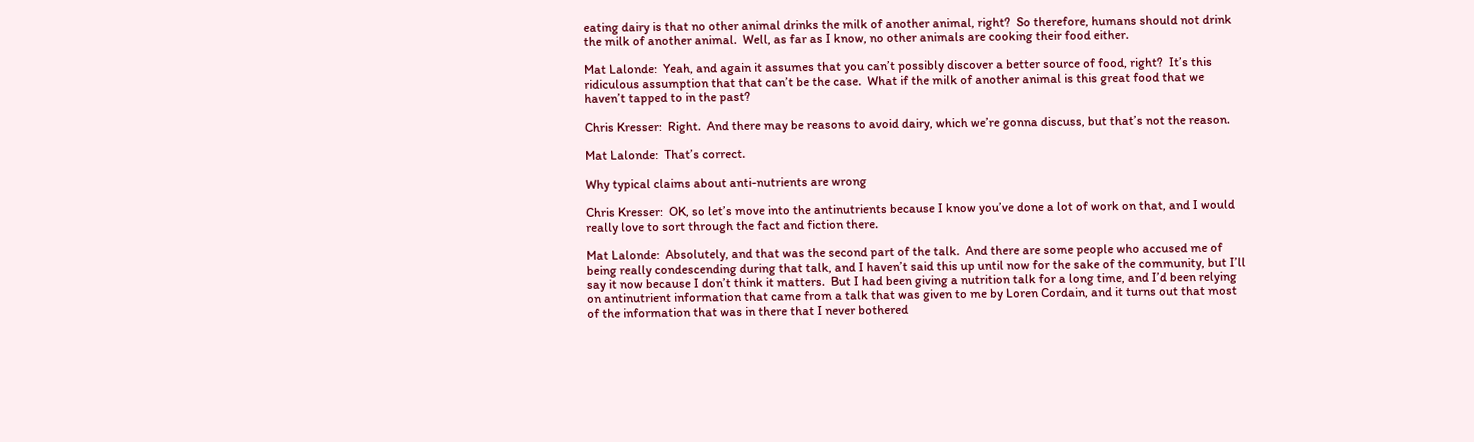eating dairy is that no other animal drinks the milk of another animal, right?  So therefore, humans should not drink the milk of another animal.  Well, as far as I know, no other animals are cooking their food either.

Mat Lalonde:  Yeah, and again it assumes that you can’t possibly discover a better source of food, right?  It’s this ridiculous assumption that that can’t be the case.  What if the milk of another animal is this great food that we haven’t tapped to in the past?

Chris Kresser:  Right.  And there may be reasons to avoid dairy, which we’re gonna discuss, but that’s not the reason.

Mat Lalonde:  That’s correct.

Why typical claims about anti-nutrients are wrong

Chris Kresser:  OK, so let’s move into the antinutrients because I know you’ve done a lot of work on that, and I would really love to sort through the fact and fiction there.

Mat Lalonde:  Absolutely, and that was the second part of the talk.  And there are some people who accused me of being really condescending during that talk, and I haven’t said this up until now for the sake of the community, but I’ll say it now because I don’t think it matters.  But I had been giving a nutrition talk for a long time, and I’d been relying on antinutrient information that came from a talk that was given to me by Loren Cordain, and it turns out that most of the information that was in there that I never bothered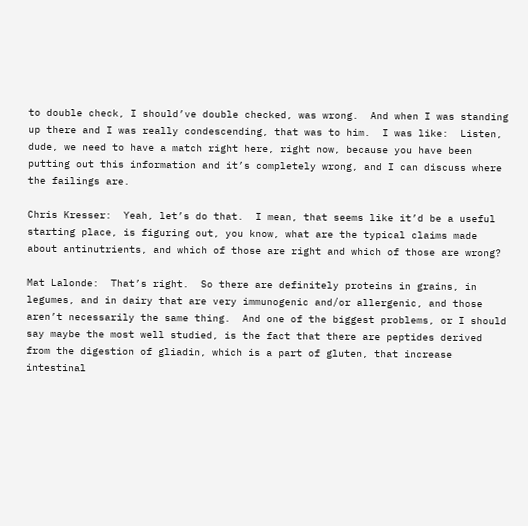to double check, I should’ve double checked, was wrong.  And when I was standing up there and I was really condescending, that was to him.  I was like:  Listen, dude, we need to have a match right here, right now, because you have been putting out this information and it’s completely wrong, and I can discuss where the failings are.

Chris Kresser:  Yeah, let’s do that.  I mean, that seems like it’d be a useful starting place, is figuring out, you know, what are the typical claims made about antinutrients, and which of those are right and which of those are wrong?

Mat Lalonde:  That’s right.  So there are definitely proteins in grains, in legumes, and in dairy that are very immunogenic and/or allergenic, and those aren’t necessarily the same thing.  And one of the biggest problems, or I should say maybe the most well studied, is the fact that there are peptides derived from the digestion of gliadin, which is a part of gluten, that increase intestinal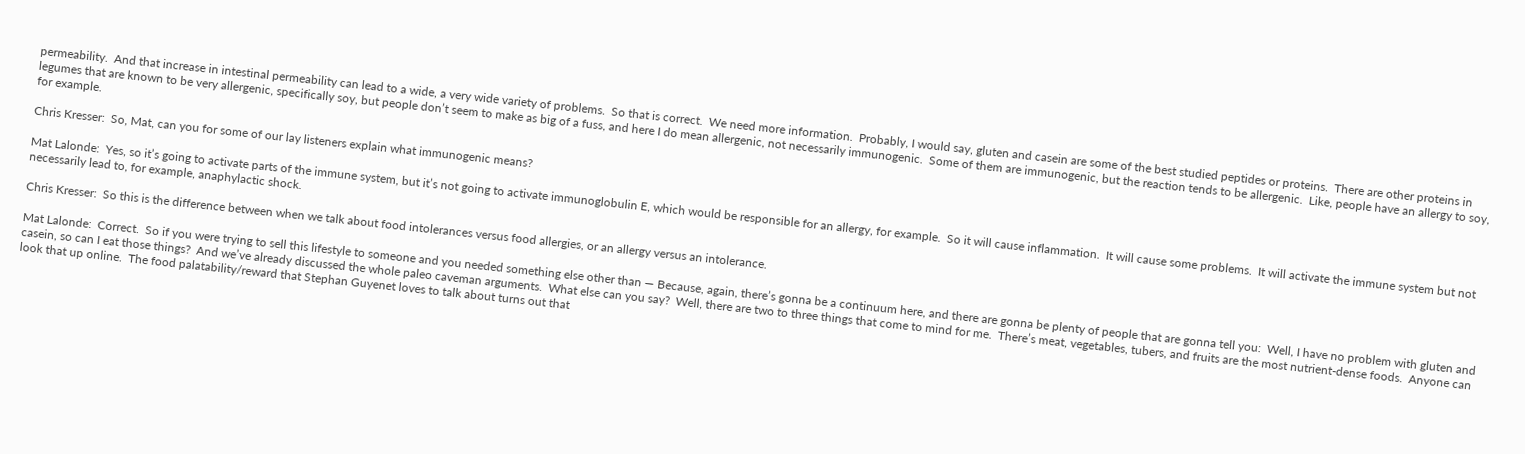permeability.  And that increase in intestinal permeability can lead to a wide, a very wide variety of problems.  So that is correct.  We need more information.  Probably, I would say, gluten and casein are some of the best studied peptides or proteins.  There are other proteins in legumes that are known to be very allergenic, specifically soy, but people don’t seem to make as big of a fuss, and here I do mean allergenic, not necessarily immunogenic.  Some of them are immunogenic, but the reaction tends to be allergenic.  Like, people have an allergy to soy, for example.

Chris Kresser:  So, Mat, can you for some of our lay listeners explain what immunogenic means?

Mat Lalonde:  Yes, so it’s going to activate parts of the immune system, but it’s not going to activate immunoglobulin E, which would be responsible for an allergy, for example.  So it will cause inflammation.  It will cause some problems.  It will activate the immune system but not necessarily lead to, for example, anaphylactic shock.

Chris Kresser:  So this is the difference between when we talk about food intolerances versus food allergies, or an allergy versus an intolerance.

Mat Lalonde:  Correct.  So if you were trying to sell this lifestyle to someone and you needed something else other than — Because, again, there’s gonna be a continuum here, and there are gonna be plenty of people that are gonna tell you:  Well, I have no problem with gluten and casein, so can I eat those things?  And we’ve already discussed the whole paleo caveman arguments.  What else can you say?  Well, there are two to three things that come to mind for me.  There’s meat, vegetables, tubers, and fruits are the most nutrient-dense foods.  Anyone can look that up online.  The food palatability/reward that Stephan Guyenet loves to talk about turns out that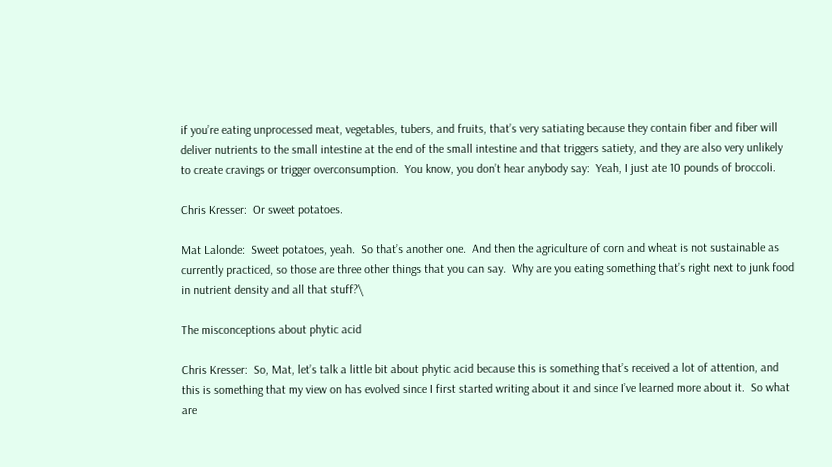if you’re eating unprocessed meat, vegetables, tubers, and fruits, that’s very satiating because they contain fiber and fiber will deliver nutrients to the small intestine at the end of the small intestine and that triggers satiety, and they are also very unlikely to create cravings or trigger overconsumption.  You know, you don’t hear anybody say:  Yeah, I just ate 10 pounds of broccoli.

Chris Kresser:  Or sweet potatoes.

Mat Lalonde:  Sweet potatoes, yeah.  So that’s another one.  And then the agriculture of corn and wheat is not sustainable as currently practiced, so those are three other things that you can say.  Why are you eating something that’s right next to junk food in nutrient density and all that stuff?\

The misconceptions about phytic acid

Chris Kresser:  So, Mat, let’s talk a little bit about phytic acid because this is something that’s received a lot of attention, and this is something that my view on has evolved since I first started writing about it and since I’ve learned more about it.  So what are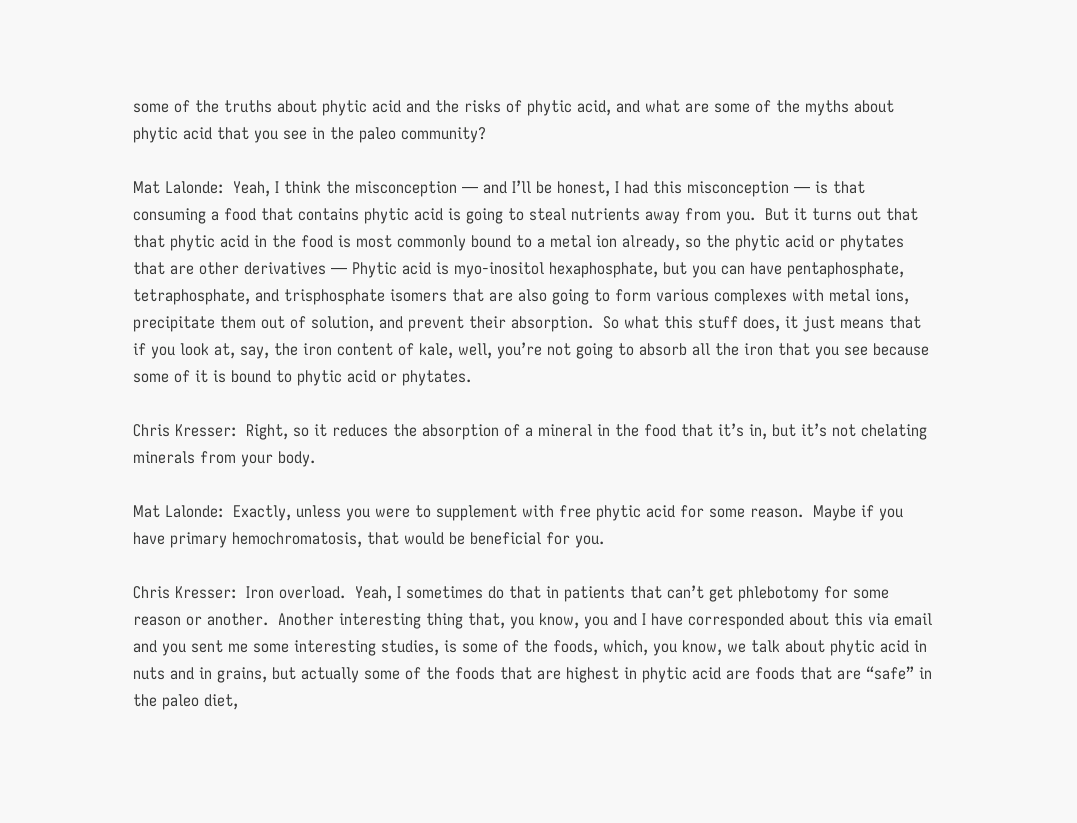some of the truths about phytic acid and the risks of phytic acid, and what are some of the myths about phytic acid that you see in the paleo community?

Mat Lalonde:  Yeah, I think the misconception — and I’ll be honest, I had this misconception — is that consuming a food that contains phytic acid is going to steal nutrients away from you.  But it turns out that that phytic acid in the food is most commonly bound to a metal ion already, so the phytic acid or phytates that are other derivatives — Phytic acid is myo-inositol hexaphosphate, but you can have pentaphosphate, tetraphosphate, and trisphosphate isomers that are also going to form various complexes with metal ions, precipitate them out of solution, and prevent their absorption.  So what this stuff does, it just means that if you look at, say, the iron content of kale, well, you’re not going to absorb all the iron that you see because some of it is bound to phytic acid or phytates.

Chris Kresser:  Right, so it reduces the absorption of a mineral in the food that it’s in, but it’s not chelating minerals from your body.

Mat Lalonde:  Exactly, unless you were to supplement with free phytic acid for some reason.  Maybe if you have primary hemochromatosis, that would be beneficial for you.

Chris Kresser:  Iron overload.  Yeah, I sometimes do that in patients that can’t get phlebotomy for some reason or another.  Another interesting thing that, you know, you and I have corresponded about this via email and you sent me some interesting studies, is some of the foods, which, you know, we talk about phytic acid in nuts and in grains, but actually some of the foods that are highest in phytic acid are foods that are “safe” in the paleo diet,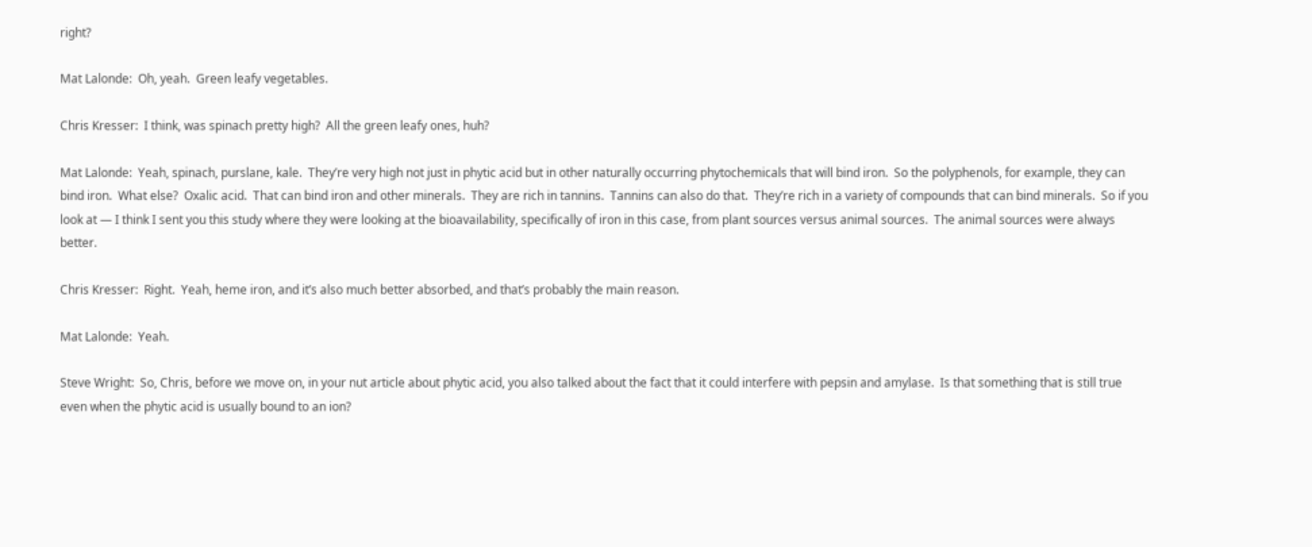right?

Mat Lalonde:  Oh, yeah.  Green leafy vegetables.

Chris Kresser:  I think, was spinach pretty high?  All the green leafy ones, huh?

Mat Lalonde:  Yeah, spinach, purslane, kale.  They’re very high not just in phytic acid but in other naturally occurring phytochemicals that will bind iron.  So the polyphenols, for example, they can bind iron.  What else?  Oxalic acid.  That can bind iron and other minerals.  They are rich in tannins.  Tannins can also do that.  They’re rich in a variety of compounds that can bind minerals.  So if you look at — I think I sent you this study where they were looking at the bioavailability, specifically of iron in this case, from plant sources versus animal sources.  The animal sources were always better.

Chris Kresser:  Right.  Yeah, heme iron, and it’s also much better absorbed, and that’s probably the main reason.

Mat Lalonde:  Yeah.

Steve Wright:  So, Chris, before we move on, in your nut article about phytic acid, you also talked about the fact that it could interfere with pepsin and amylase.  Is that something that is still true even when the phytic acid is usually bound to an ion?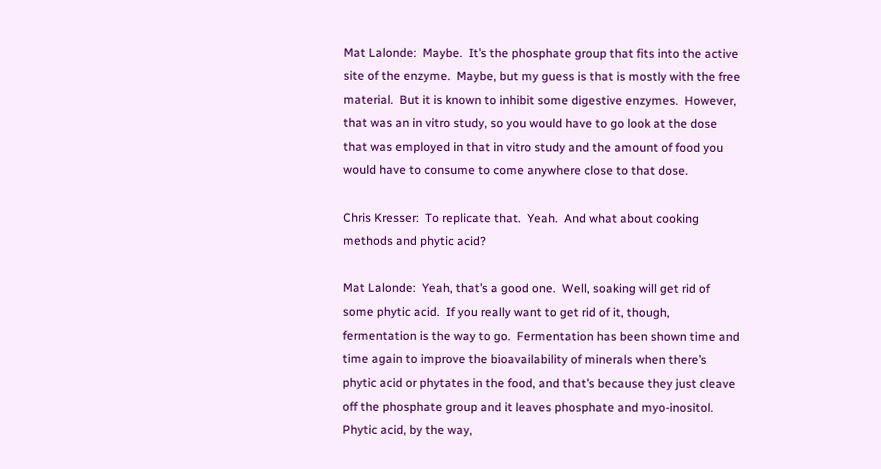Mat Lalonde:  Maybe.  It’s the phosphate group that fits into the active site of the enzyme.  Maybe, but my guess is that is mostly with the free material.  But it is known to inhibit some digestive enzymes.  However, that was an in vitro study, so you would have to go look at the dose that was employed in that in vitro study and the amount of food you would have to consume to come anywhere close to that dose.

Chris Kresser:  To replicate that.  Yeah.  And what about cooking methods and phytic acid?

Mat Lalonde:  Yeah, that’s a good one.  Well, soaking will get rid of some phytic acid.  If you really want to get rid of it, though, fermentation is the way to go.  Fermentation has been shown time and time again to improve the bioavailability of minerals when there’s phytic acid or phytates in the food, and that’s because they just cleave off the phosphate group and it leaves phosphate and myo-inositol.  Phytic acid, by the way,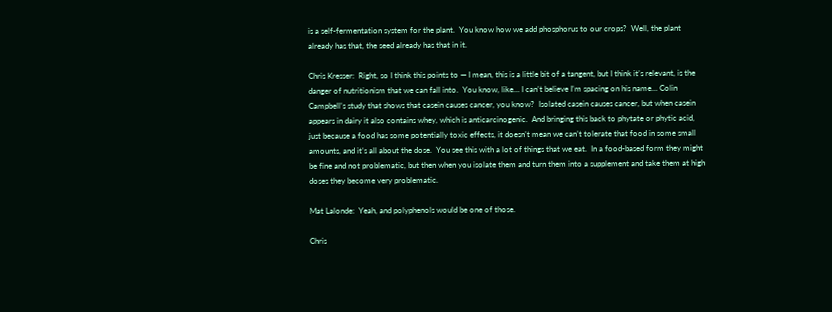is a self-fermentation system for the plant.  You know how we add phosphorus to our crops?  Well, the plant already has that, the seed already has that in it.

Chris Kresser:  Right, so I think this points to — I mean, this is a little bit of a tangent, but I think it’s relevant, is the danger of nutritionism that we can fall into.  You know, like… I can’t believe I’m spacing on his name… Colin Campbell’s study that shows that casein causes cancer, you know?  Isolated casein causes cancer, but when casein appears in dairy it also contains whey, which is anticarcinogenic.  And bringing this back to phytate or phytic acid, just because a food has some potentially toxic effects, it doesn’t mean we can’t tolerate that food in some small amounts, and it’s all about the dose.  You see this with a lot of things that we eat.  In a food-based form they might be fine and not problematic, but then when you isolate them and turn them into a supplement and take them at high doses they become very problematic.

Mat Lalonde:  Yeah, and polyphenols would be one of those.

Chris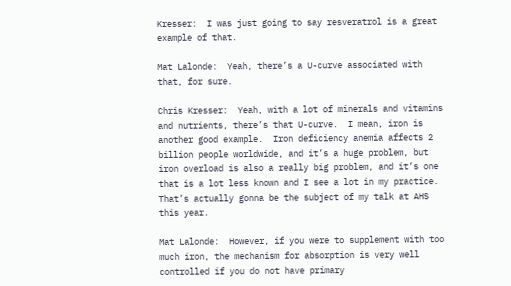Kresser:  I was just going to say resveratrol is a great example of that.

Mat Lalonde:  Yeah, there’s a U-curve associated with that, for sure.

Chris Kresser:  Yeah, with a lot of minerals and vitamins and nutrients, there’s that U-curve.  I mean, iron is another good example.  Iron deficiency anemia affects 2 billion people worldwide, and it’s a huge problem, but iron overload is also a really big problem, and it’s one that is a lot less known and I see a lot in my practice.  That’s actually gonna be the subject of my talk at AHS this year.

Mat Lalonde:  However, if you were to supplement with too much iron, the mechanism for absorption is very well controlled if you do not have primary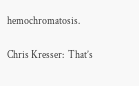hemochromatosis.

Chris Kresser:  That’s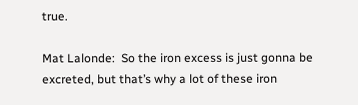true.

Mat Lalonde:  So the iron excess is just gonna be excreted, but that’s why a lot of these iron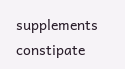supplements constipate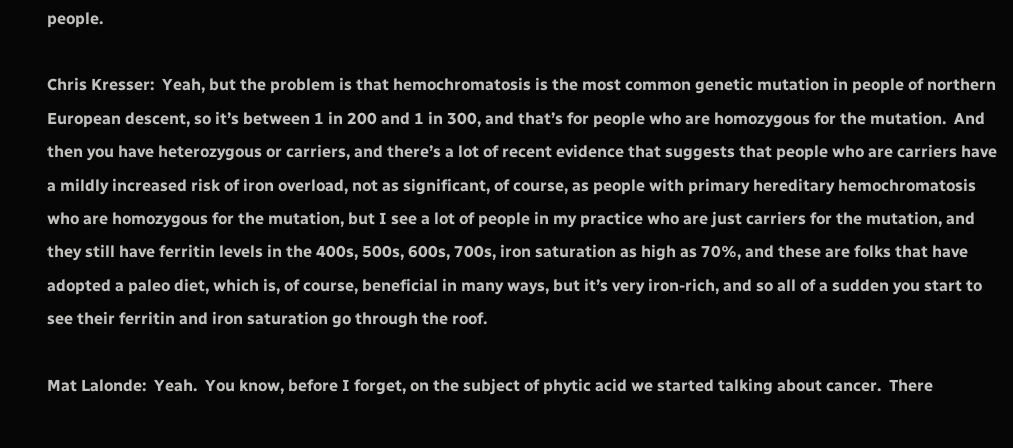people.

Chris Kresser:  Yeah, but the problem is that hemochromatosis is the most common genetic mutation in people of northern European descent, so it’s between 1 in 200 and 1 in 300, and that’s for people who are homozygous for the mutation.  And then you have heterozygous or carriers, and there’s a lot of recent evidence that suggests that people who are carriers have a mildly increased risk of iron overload, not as significant, of course, as people with primary hereditary hemochromatosis who are homozygous for the mutation, but I see a lot of people in my practice who are just carriers for the mutation, and they still have ferritin levels in the 400s, 500s, 600s, 700s, iron saturation as high as 70%, and these are folks that have adopted a paleo diet, which is, of course, beneficial in many ways, but it’s very iron-rich, and so all of a sudden you start to see their ferritin and iron saturation go through the roof.

Mat Lalonde:  Yeah.  You know, before I forget, on the subject of phytic acid we started talking about cancer.  There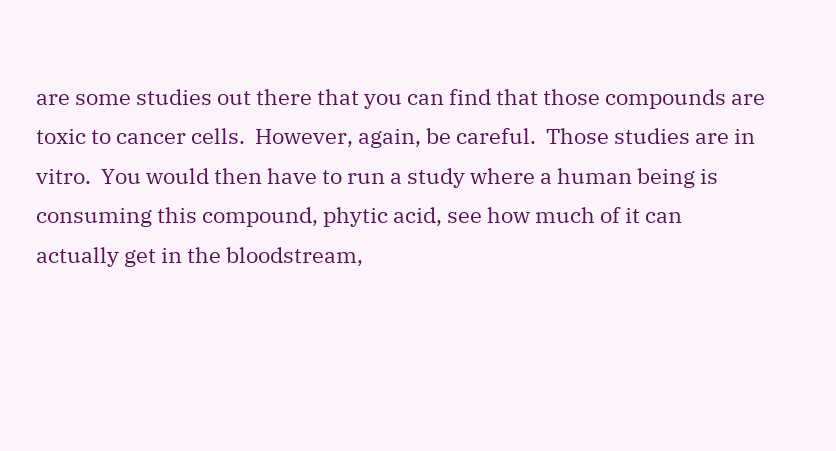are some studies out there that you can find that those compounds are toxic to cancer cells.  However, again, be careful.  Those studies are in vitro.  You would then have to run a study where a human being is consuming this compound, phytic acid, see how much of it can actually get in the bloodstream,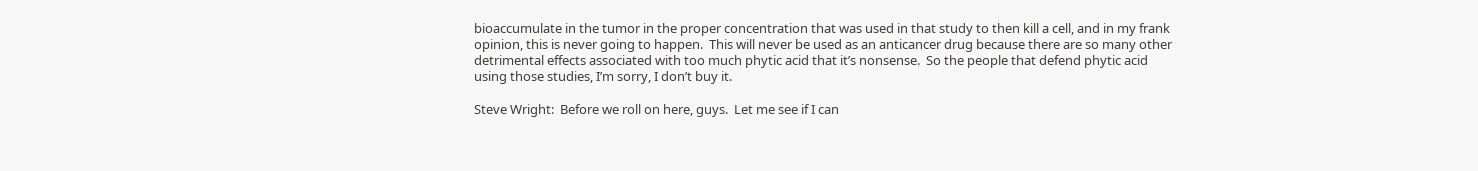bioaccumulate in the tumor in the proper concentration that was used in that study to then kill a cell, and in my frank opinion, this is never going to happen.  This will never be used as an anticancer drug because there are so many other detrimental effects associated with too much phytic acid that it’s nonsense.  So the people that defend phytic acid using those studies, I’m sorry, I don’t buy it.

Steve Wright:  Before we roll on here, guys.  Let me see if I can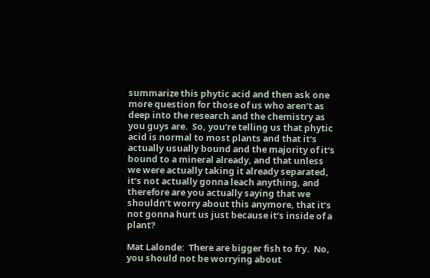summarize this phytic acid and then ask one more question for those of us who aren’t as deep into the research and the chemistry as you guys are.  So, you’re telling us that phytic acid is normal to most plants and that it’s actually usually bound and the majority of it’s bound to a mineral already, and that unless we were actually taking it already separated, it’s not actually gonna leach anything, and therefore are you actually saying that we shouldn’t worry about this anymore, that it’s not gonna hurt us just because it’s inside of a plant?

Mat Lalonde:  There are bigger fish to fry.  No, you should not be worrying about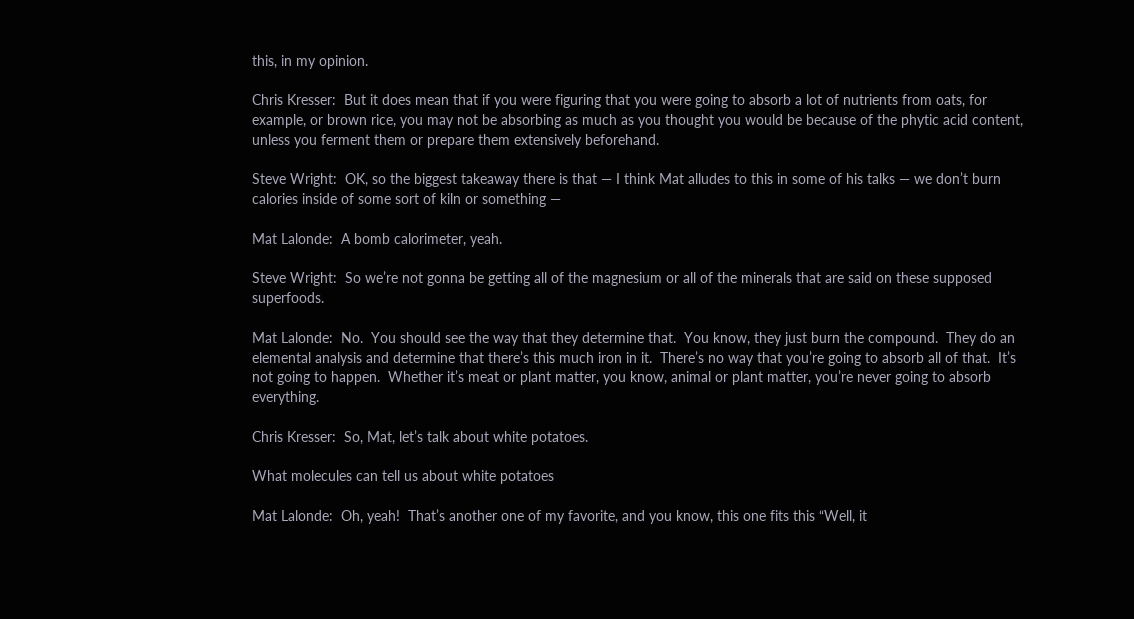this, in my opinion.

Chris Kresser:  But it does mean that if you were figuring that you were going to absorb a lot of nutrients from oats, for example, or brown rice, you may not be absorbing as much as you thought you would be because of the phytic acid content, unless you ferment them or prepare them extensively beforehand.

Steve Wright:  OK, so the biggest takeaway there is that — I think Mat alludes to this in some of his talks — we don’t burn calories inside of some sort of kiln or something —

Mat Lalonde:  A bomb calorimeter, yeah.

Steve Wright:  So we’re not gonna be getting all of the magnesium or all of the minerals that are said on these supposed superfoods.

Mat Lalonde:  No.  You should see the way that they determine that.  You know, they just burn the compound.  They do an elemental analysis and determine that there’s this much iron in it.  There’s no way that you’re going to absorb all of that.  It’s not going to happen.  Whether it’s meat or plant matter, you know, animal or plant matter, you’re never going to absorb everything.

Chris Kresser:  So, Mat, let’s talk about white potatoes.

What molecules can tell us about white potatoes

Mat Lalonde:  Oh, yeah!  That’s another one of my favorite, and you know, this one fits this “Well, it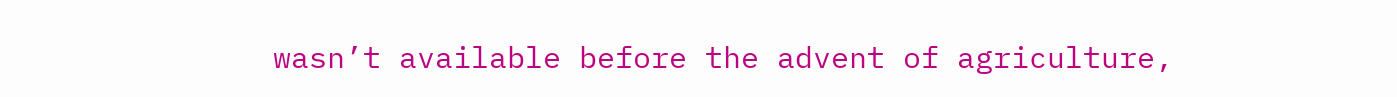wasn’t available before the advent of agriculture,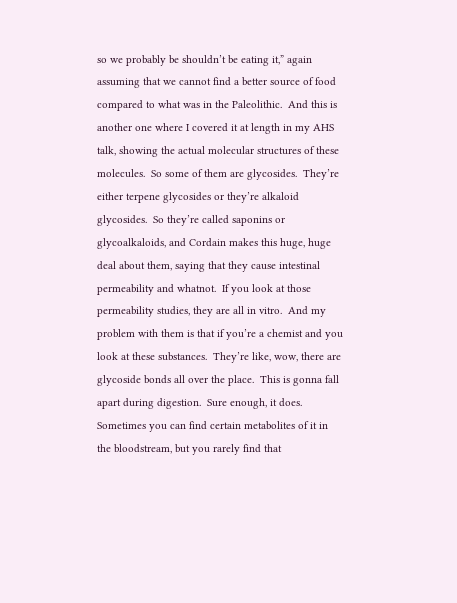so we probably be shouldn’t be eating it,” again assuming that we cannot find a better source of food compared to what was in the Paleolithic.  And this is another one where I covered it at length in my AHS talk, showing the actual molecular structures of these molecules.  So some of them are glycosides.  They’re either terpene glycosides or they’re alkaloid glycosides.  So they’re called saponins or glycoalkaloids, and Cordain makes this huge, huge deal about them, saying that they cause intestinal permeability and whatnot.  If you look at those permeability studies, they are all in vitro.  And my problem with them is that if you’re a chemist and you look at these substances.  They’re like, wow, there are glycoside bonds all over the place.  This is gonna fall apart during digestion.  Sure enough, it does.  Sometimes you can find certain metabolites of it in the bloodstream, but you rarely find that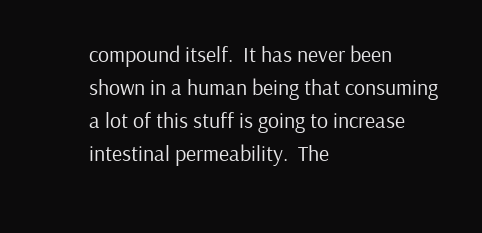compound itself.  It has never been shown in a human being that consuming a lot of this stuff is going to increase intestinal permeability.  The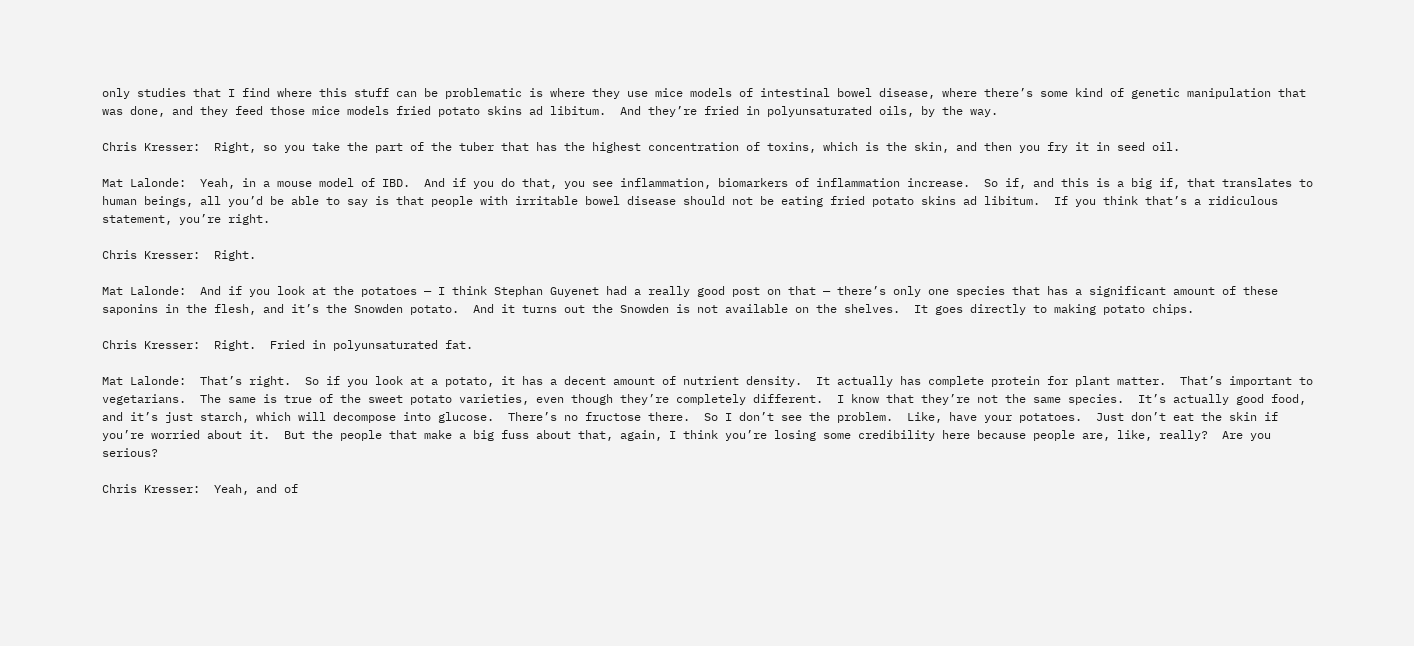only studies that I find where this stuff can be problematic is where they use mice models of intestinal bowel disease, where there’s some kind of genetic manipulation that was done, and they feed those mice models fried potato skins ad libitum.  And they’re fried in polyunsaturated oils, by the way.

Chris Kresser:  Right, so you take the part of the tuber that has the highest concentration of toxins, which is the skin, and then you fry it in seed oil.

Mat Lalonde:  Yeah, in a mouse model of IBD.  And if you do that, you see inflammation, biomarkers of inflammation increase.  So if, and this is a big if, that translates to human beings, all you’d be able to say is that people with irritable bowel disease should not be eating fried potato skins ad libitum.  If you think that’s a ridiculous statement, you’re right.

Chris Kresser:  Right.

Mat Lalonde:  And if you look at the potatoes — I think Stephan Guyenet had a really good post on that — there’s only one species that has a significant amount of these saponins in the flesh, and it’s the Snowden potato.  And it turns out the Snowden is not available on the shelves.  It goes directly to making potato chips.

Chris Kresser:  Right.  Fried in polyunsaturated fat.

Mat Lalonde:  That’s right.  So if you look at a potato, it has a decent amount of nutrient density.  It actually has complete protein for plant matter.  That’s important to vegetarians.  The same is true of the sweet potato varieties, even though they’re completely different.  I know that they’re not the same species.  It’s actually good food, and it’s just starch, which will decompose into glucose.  There’s no fructose there.  So I don’t see the problem.  Like, have your potatoes.  Just don’t eat the skin if you’re worried about it.  But the people that make a big fuss about that, again, I think you’re losing some credibility here because people are, like, really?  Are you serious?

Chris Kresser:  Yeah, and of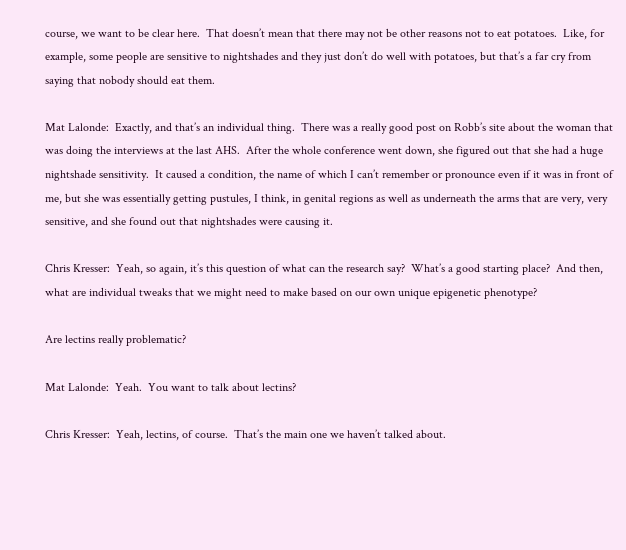course, we want to be clear here.  That doesn’t mean that there may not be other reasons not to eat potatoes.  Like, for example, some people are sensitive to nightshades and they just don’t do well with potatoes, but that’s a far cry from saying that nobody should eat them.

Mat Lalonde:  Exactly, and that’s an individual thing.  There was a really good post on Robb’s site about the woman that was doing the interviews at the last AHS.  After the whole conference went down, she figured out that she had a huge nightshade sensitivity.  It caused a condition, the name of which I can’t remember or pronounce even if it was in front of me, but she was essentially getting pustules, I think, in genital regions as well as underneath the arms that are very, very sensitive, and she found out that nightshades were causing it.

Chris Kresser:  Yeah, so again, it’s this question of what can the research say?  What’s a good starting place?  And then, what are individual tweaks that we might need to make based on our own unique epigenetic phenotype?

Are lectins really problematic?

Mat Lalonde:  Yeah.  You want to talk about lectins?

Chris Kresser:  Yeah, lectins, of course.  That’s the main one we haven’t talked about.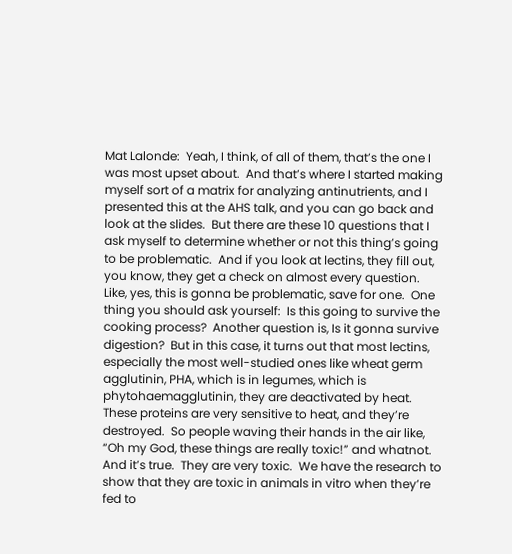Mat Lalonde:  Yeah, I think, of all of them, that’s the one I was most upset about.  And that’s where I started making myself sort of a matrix for analyzing antinutrients, and I presented this at the AHS talk, and you can go back and look at the slides.  But there are these 10 questions that I ask myself to determine whether or not this thing’s going to be problematic.  And if you look at lectins, they fill out, you know, they get a check on almost every question.  Like, yes, this is gonna be problematic, save for one.  One thing you should ask yourself:  Is this going to survive the cooking process?  Another question is, Is it gonna survive digestion?  But in this case, it turns out that most lectins, especially the most well-studied ones like wheat germ agglutinin, PHA, which is in legumes, which is phytohaemagglutinin, they are deactivated by heat.  These proteins are very sensitive to heat, and they’re destroyed.  So people waving their hands in the air like, “Oh my God, these things are really toxic!” and whatnot.  And it’s true.  They are very toxic.  We have the research to show that they are toxic in animals in vitro when they’re fed to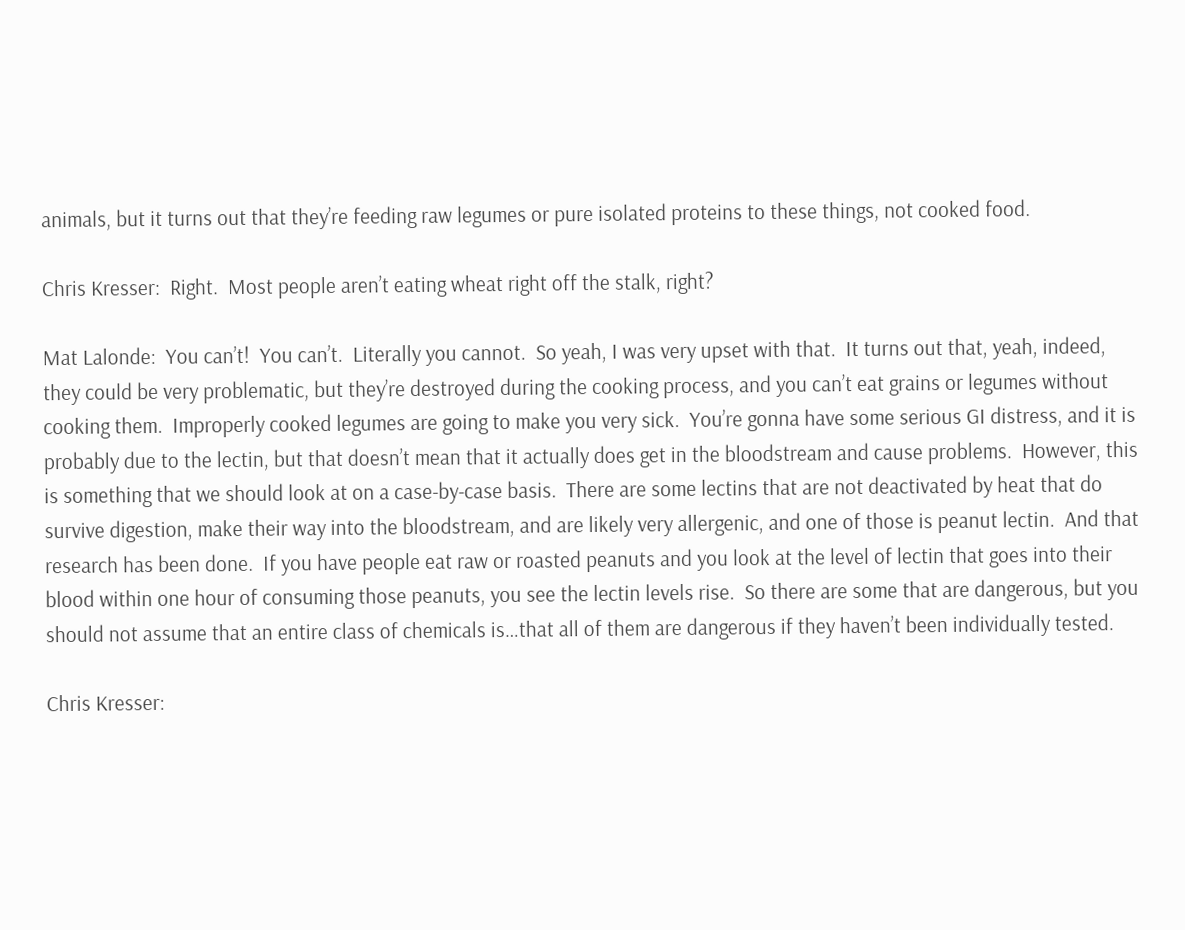animals, but it turns out that they’re feeding raw legumes or pure isolated proteins to these things, not cooked food.

Chris Kresser:  Right.  Most people aren’t eating wheat right off the stalk, right?

Mat Lalonde:  You can’t!  You can’t.  Literally you cannot.  So yeah, I was very upset with that.  It turns out that, yeah, indeed, they could be very problematic, but they’re destroyed during the cooking process, and you can’t eat grains or legumes without cooking them.  Improperly cooked legumes are going to make you very sick.  You’re gonna have some serious GI distress, and it is probably due to the lectin, but that doesn’t mean that it actually does get in the bloodstream and cause problems.  However, this is something that we should look at on a case-by-case basis.  There are some lectins that are not deactivated by heat that do survive digestion, make their way into the bloodstream, and are likely very allergenic, and one of those is peanut lectin.  And that research has been done.  If you have people eat raw or roasted peanuts and you look at the level of lectin that goes into their blood within one hour of consuming those peanuts, you see the lectin levels rise.  So there are some that are dangerous, but you should not assume that an entire class of chemicals is…that all of them are dangerous if they haven’t been individually tested.

Chris Kresser: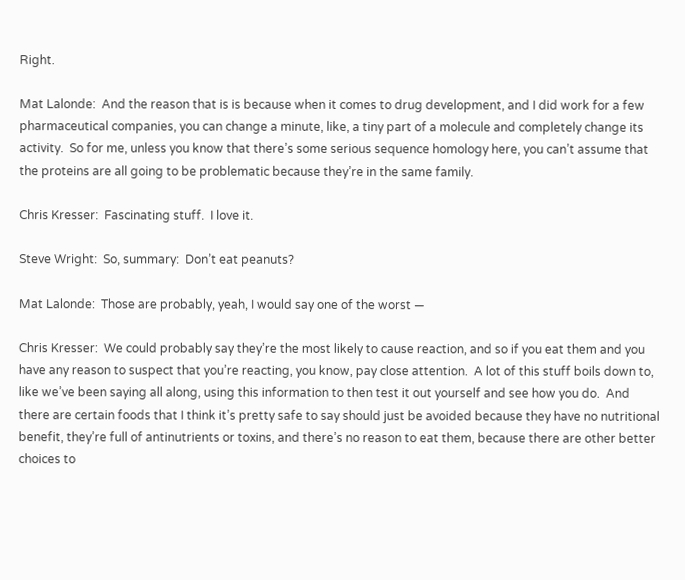Right.

Mat Lalonde:  And the reason that is is because when it comes to drug development, and I did work for a few pharmaceutical companies, you can change a minute, like, a tiny part of a molecule and completely change its activity.  So for me, unless you know that there’s some serious sequence homology here, you can’t assume that the proteins are all going to be problematic because they’re in the same family.

Chris Kresser:  Fascinating stuff.  I love it.

Steve Wright:  So, summary:  Don’t eat peanuts?

Mat Lalonde:  Those are probably, yeah, I would say one of the worst —

Chris Kresser:  We could probably say they’re the most likely to cause reaction, and so if you eat them and you have any reason to suspect that you’re reacting, you know, pay close attention.  A lot of this stuff boils down to, like we’ve been saying all along, using this information to then test it out yourself and see how you do.  And there are certain foods that I think it’s pretty safe to say should just be avoided because they have no nutritional benefit, they’re full of antinutrients or toxins, and there’s no reason to eat them, because there are other better choices to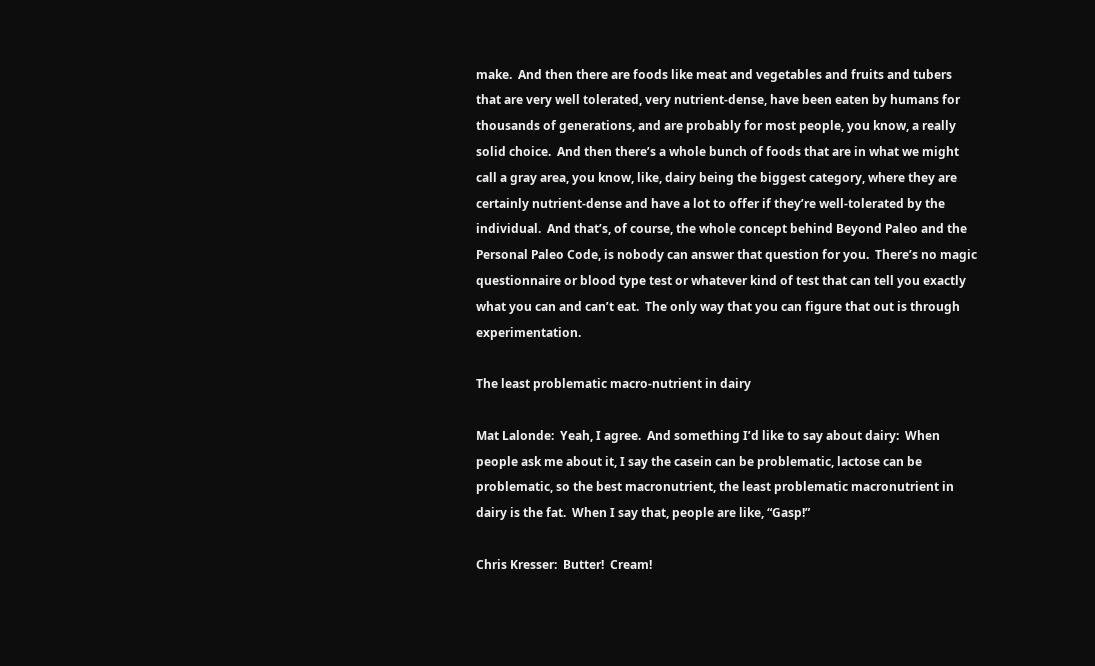make.  And then there are foods like meat and vegetables and fruits and tubers that are very well tolerated, very nutrient-dense, have been eaten by humans for thousands of generations, and are probably for most people, you know, a really solid choice.  And then there’s a whole bunch of foods that are in what we might call a gray area, you know, like, dairy being the biggest category, where they are certainly nutrient-dense and have a lot to offer if they’re well-tolerated by the individual.  And that’s, of course, the whole concept behind Beyond Paleo and the Personal Paleo Code, is nobody can answer that question for you.  There’s no magic questionnaire or blood type test or whatever kind of test that can tell you exactly what you can and can’t eat.  The only way that you can figure that out is through experimentation.

The least problematic macro-nutrient in dairy

Mat Lalonde:  Yeah, I agree.  And something I’d like to say about dairy:  When people ask me about it, I say the casein can be problematic, lactose can be problematic, so the best macronutrient, the least problematic macronutrient in dairy is the fat.  When I say that, people are like, “Gasp!”

Chris Kresser:  Butter!  Cream!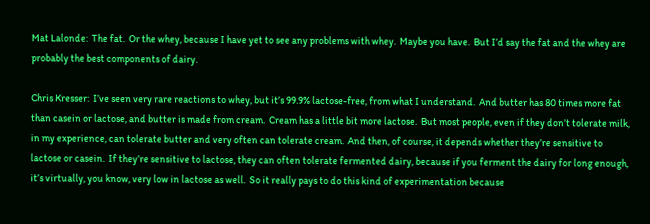Mat Lalonde:  The fat.  Or the whey, because I have yet to see any problems with whey.  Maybe you have.  But I’d say the fat and the whey are probably the best components of dairy.

Chris Kresser:  I’ve seen very rare reactions to whey, but it’s 99.9% lactose-free, from what I understand.  And butter has 80 times more fat than casein or lactose, and butter is made from cream.  Cream has a little bit more lactose.  But most people, even if they don’t tolerate milk, in my experience, can tolerate butter and very often can tolerate cream.  And then, of course, it depends whether they’re sensitive to lactose or casein.  If they’re sensitive to lactose, they can often tolerate fermented dairy, because if you ferment the dairy for long enough, it’s virtually, you know, very low in lactose as well.  So it really pays to do this kind of experimentation because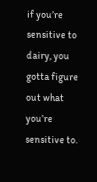if you’re sensitive to dairy, you gotta figure out what you’re sensitive to.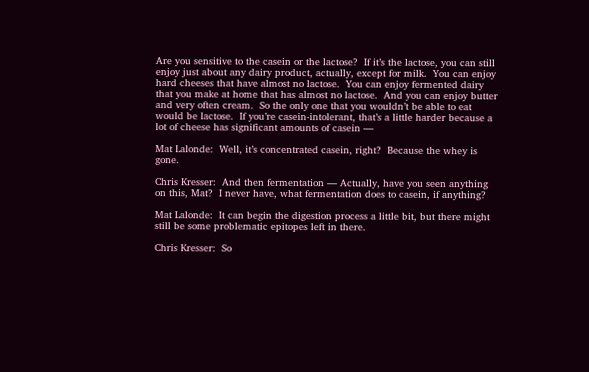Are you sensitive to the casein or the lactose?  If it’s the lactose, you can still enjoy just about any dairy product, actually, except for milk.  You can enjoy hard cheeses that have almost no lactose.  You can enjoy fermented dairy that you make at home that has almost no lactose.  And you can enjoy butter and very often cream.  So the only one that you wouldn’t be able to eat would be lactose.  If you’re casein-intolerant, that’s a little harder because a lot of cheese has significant amounts of casein —

Mat Lalonde:  Well, it’s concentrated casein, right?  Because the whey is gone.

Chris Kresser:  And then fermentation — Actually, have you seen anything on this, Mat?  I never have, what fermentation does to casein, if anything?

Mat Lalonde:  It can begin the digestion process a little bit, but there might still be some problematic epitopes left in there.

Chris Kresser:  So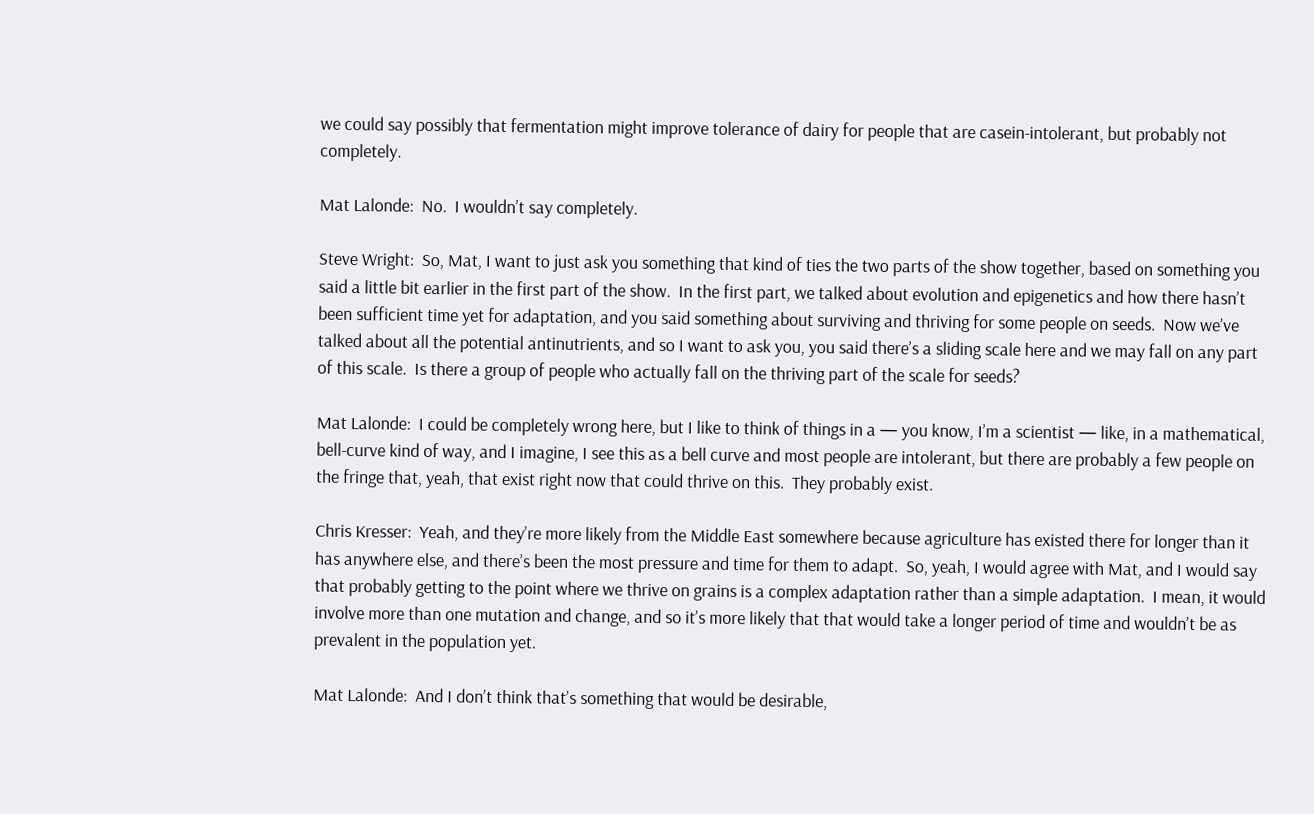we could say possibly that fermentation might improve tolerance of dairy for people that are casein-intolerant, but probably not completely.

Mat Lalonde:  No.  I wouldn’t say completely.

Steve Wright:  So, Mat, I want to just ask you something that kind of ties the two parts of the show together, based on something you said a little bit earlier in the first part of the show.  In the first part, we talked about evolution and epigenetics and how there hasn’t been sufficient time yet for adaptation, and you said something about surviving and thriving for some people on seeds.  Now we’ve talked about all the potential antinutrients, and so I want to ask you, you said there’s a sliding scale here and we may fall on any part of this scale.  Is there a group of people who actually fall on the thriving part of the scale for seeds?

Mat Lalonde:  I could be completely wrong here, but I like to think of things in a — you know, I’m a scientist — like, in a mathematical, bell-curve kind of way, and I imagine, I see this as a bell curve and most people are intolerant, but there are probably a few people on the fringe that, yeah, that exist right now that could thrive on this.  They probably exist.

Chris Kresser:  Yeah, and they’re more likely from the Middle East somewhere because agriculture has existed there for longer than it has anywhere else, and there’s been the most pressure and time for them to adapt.  So, yeah, I would agree with Mat, and I would say that probably getting to the point where we thrive on grains is a complex adaptation rather than a simple adaptation.  I mean, it would involve more than one mutation and change, and so it’s more likely that that would take a longer period of time and wouldn’t be as prevalent in the population yet.

Mat Lalonde:  And I don’t think that’s something that would be desirable,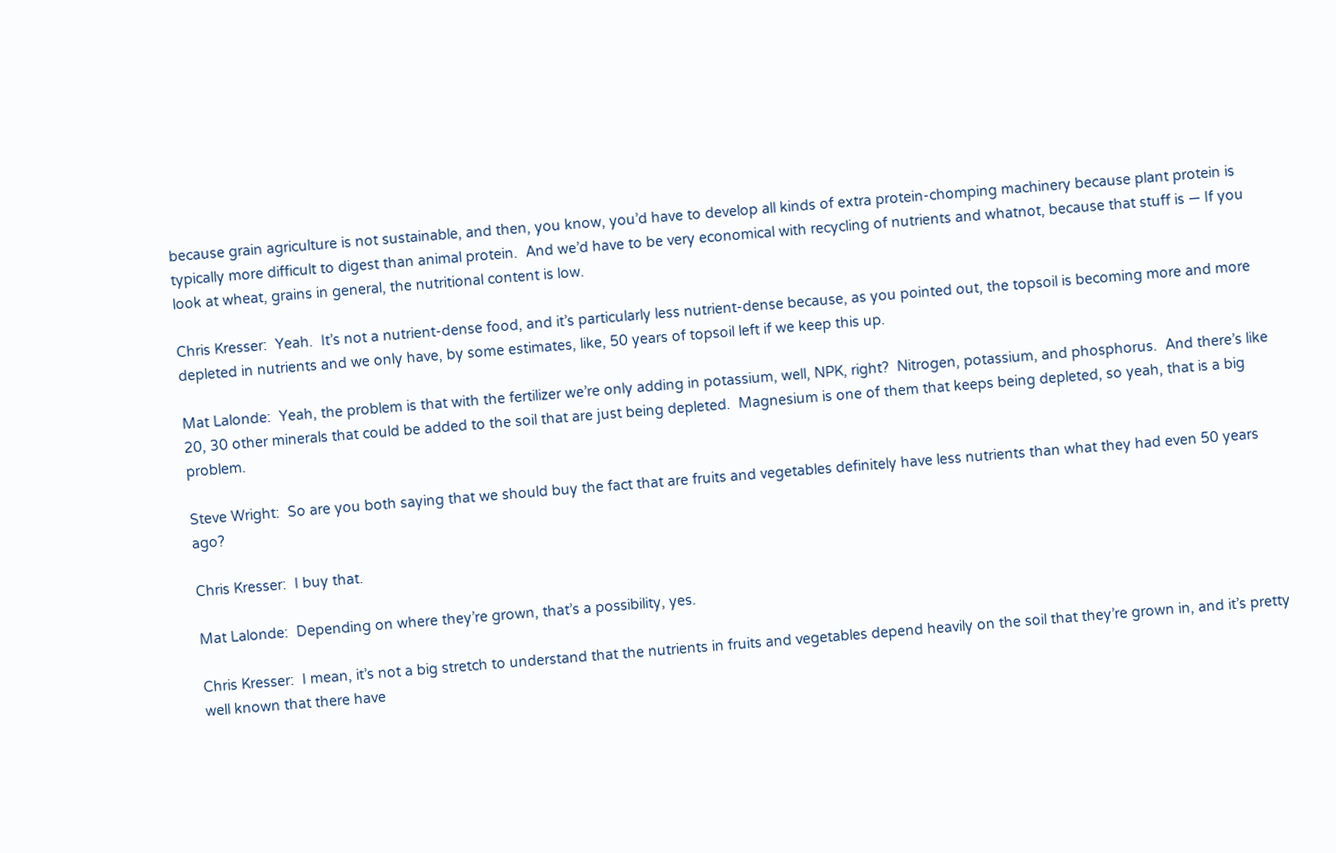because grain agriculture is not sustainable, and then, you know, you’d have to develop all kinds of extra protein-chomping machinery because plant protein is typically more difficult to digest than animal protein.  And we’d have to be very economical with recycling of nutrients and whatnot, because that stuff is — If you look at wheat, grains in general, the nutritional content is low.

Chris Kresser:  Yeah.  It’s not a nutrient-dense food, and it’s particularly less nutrient-dense because, as you pointed out, the topsoil is becoming more and more depleted in nutrients and we only have, by some estimates, like, 50 years of topsoil left if we keep this up.

Mat Lalonde:  Yeah, the problem is that with the fertilizer we’re only adding in potassium, well, NPK, right?  Nitrogen, potassium, and phosphorus.  And there’s like 20, 30 other minerals that could be added to the soil that are just being depleted.  Magnesium is one of them that keeps being depleted, so yeah, that is a big problem.

Steve Wright:  So are you both saying that we should buy the fact that are fruits and vegetables definitely have less nutrients than what they had even 50 years ago?

Chris Kresser:  I buy that.

Mat Lalonde:  Depending on where they’re grown, that’s a possibility, yes.

Chris Kresser:  I mean, it’s not a big stretch to understand that the nutrients in fruits and vegetables depend heavily on the soil that they’re grown in, and it’s pretty well known that there have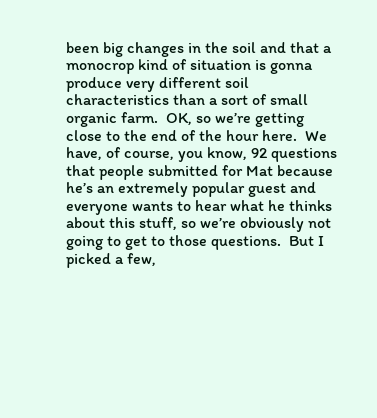been big changes in the soil and that a monocrop kind of situation is gonna produce very different soil characteristics than a sort of small organic farm.  OK, so we’re getting close to the end of the hour here.  We have, of course, you know, 92 questions that people submitted for Mat because he’s an extremely popular guest and everyone wants to hear what he thinks about this stuff, so we’re obviously not going to get to those questions.  But I picked a few,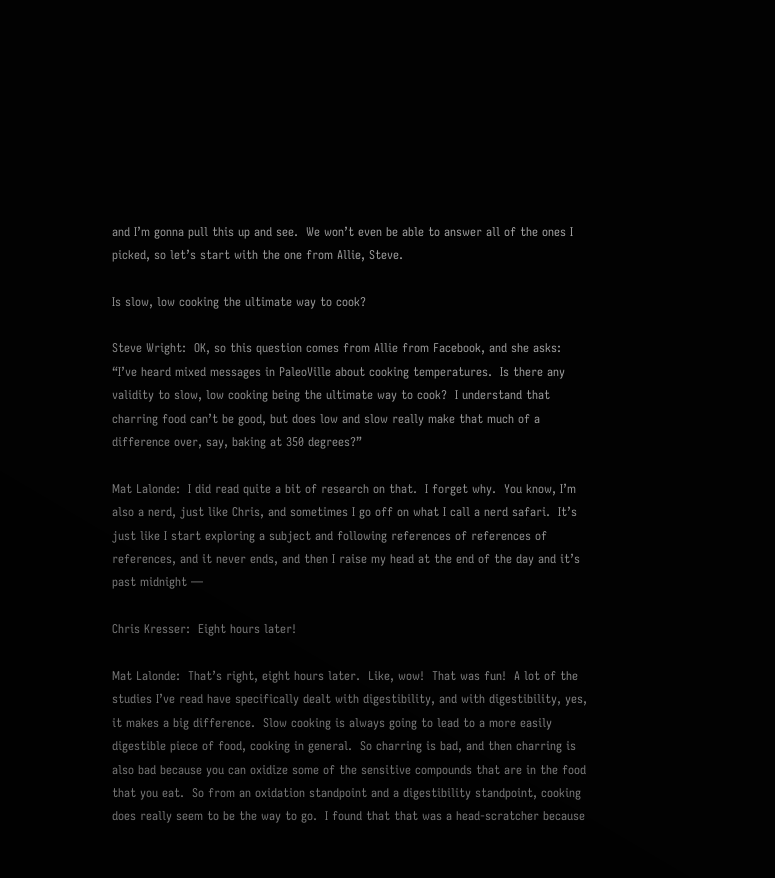and I’m gonna pull this up and see.  We won’t even be able to answer all of the ones I picked, so let’s start with the one from Allie, Steve.

Is slow, low cooking the ultimate way to cook?

Steve Wright:  OK, so this question comes from Allie from Facebook, and she asks:  “I’ve heard mixed messages in PaleoVille about cooking temperatures.  Is there any validity to slow, low cooking being the ultimate way to cook?  I understand that charring food can’t be good, but does low and slow really make that much of a difference over, say, baking at 350 degrees?”

Mat Lalonde:  I did read quite a bit of research on that.  I forget why.  You know, I’m also a nerd, just like Chris, and sometimes I go off on what I call a nerd safari.  It’s just like I start exploring a subject and following references of references of references, and it never ends, and then I raise my head at the end of the day and it’s past midnight —

Chris Kresser:  Eight hours later!

Mat Lalonde:  That’s right, eight hours later.  Like, wow!  That was fun!  A lot of the studies I’ve read have specifically dealt with digestibility, and with digestibility, yes, it makes a big difference.  Slow cooking is always going to lead to a more easily digestible piece of food, cooking in general.  So charring is bad, and then charring is also bad because you can oxidize some of the sensitive compounds that are in the food that you eat.  So from an oxidation standpoint and a digestibility standpoint, cooking does really seem to be the way to go.  I found that that was a head-scratcher because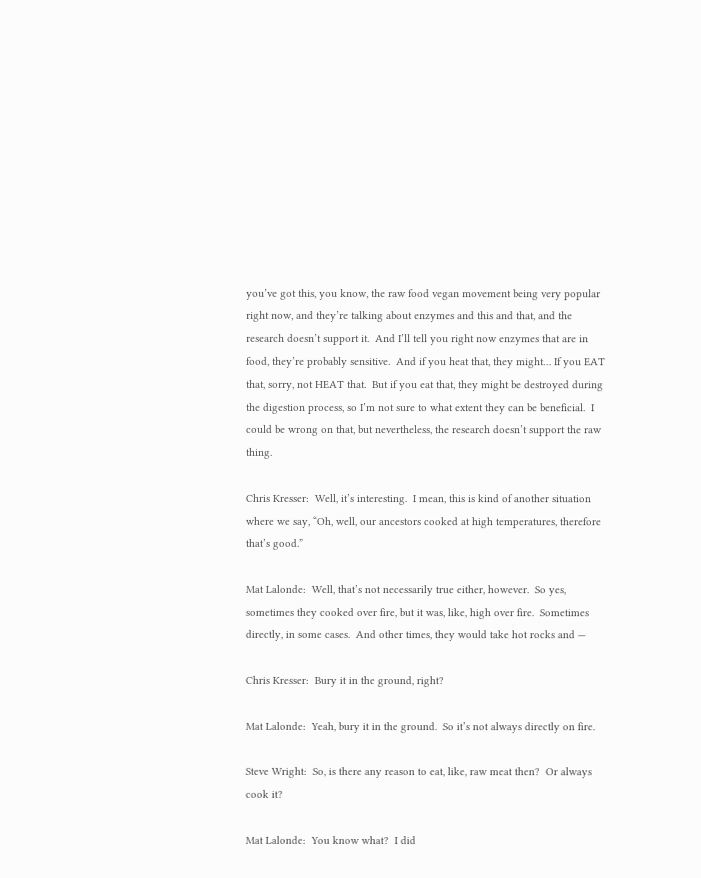you’ve got this, you know, the raw food vegan movement being very popular right now, and they’re talking about enzymes and this and that, and the research doesn’t support it.  And I’ll tell you right now enzymes that are in food, they’re probably sensitive.  And if you heat that, they might… If you EAT that, sorry, not HEAT that.  But if you eat that, they might be destroyed during the digestion process, so I’m not sure to what extent they can be beneficial.  I could be wrong on that, but nevertheless, the research doesn’t support the raw thing.

Chris Kresser:  Well, it’s interesting.  I mean, this is kind of another situation where we say, “Oh, well, our ancestors cooked at high temperatures, therefore that’s good.”

Mat Lalonde:  Well, that’s not necessarily true either, however.  So yes, sometimes they cooked over fire, but it was, like, high over fire.  Sometimes directly, in some cases.  And other times, they would take hot rocks and —

Chris Kresser:  Bury it in the ground, right?

Mat Lalonde:  Yeah, bury it in the ground.  So it’s not always directly on fire.

Steve Wright:  So, is there any reason to eat, like, raw meat then?  Or always cook it?

Mat Lalonde:  You know what?  I did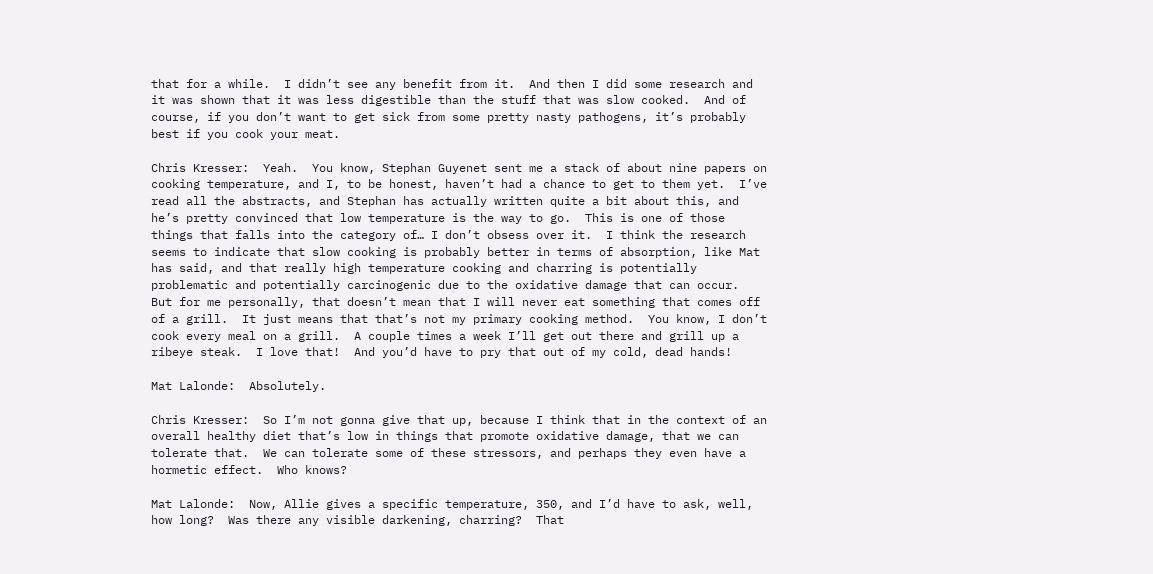that for a while.  I didn’t see any benefit from it.  And then I did some research and it was shown that it was less digestible than the stuff that was slow cooked.  And of course, if you don’t want to get sick from some pretty nasty pathogens, it’s probably best if you cook your meat.

Chris Kresser:  Yeah.  You know, Stephan Guyenet sent me a stack of about nine papers on cooking temperature, and I, to be honest, haven’t had a chance to get to them yet.  I’ve read all the abstracts, and Stephan has actually written quite a bit about this, and he’s pretty convinced that low temperature is the way to go.  This is one of those things that falls into the category of… I don’t obsess over it.  I think the research seems to indicate that slow cooking is probably better in terms of absorption, like Mat has said, and that really high temperature cooking and charring is potentially problematic and potentially carcinogenic due to the oxidative damage that can occur.  But for me personally, that doesn’t mean that I will never eat something that comes off of a grill.  It just means that that’s not my primary cooking method.  You know, I don’t cook every meal on a grill.  A couple times a week I’ll get out there and grill up a ribeye steak.  I love that!  And you’d have to pry that out of my cold, dead hands!

Mat Lalonde:  Absolutely.

Chris Kresser:  So I’m not gonna give that up, because I think that in the context of an overall healthy diet that’s low in things that promote oxidative damage, that we can tolerate that.  We can tolerate some of these stressors, and perhaps they even have a hormetic effect.  Who knows?

Mat Lalonde:  Now, Allie gives a specific temperature, 350, and I’d have to ask, well, how long?  Was there any visible darkening, charring?  That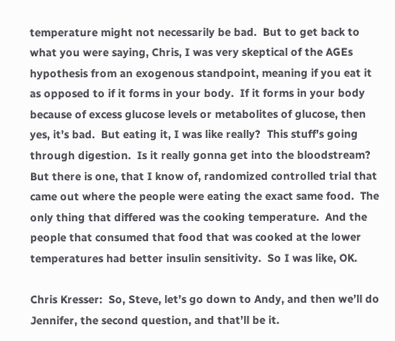temperature might not necessarily be bad.  But to get back to what you were saying, Chris, I was very skeptical of the AGEs hypothesis from an exogenous standpoint, meaning if you eat it as opposed to if it forms in your body.  If it forms in your body because of excess glucose levels or metabolites of glucose, then yes, it’s bad.  But eating it, I was like really?  This stuff’s going through digestion.  Is it really gonna get into the bloodstream?  But there is one, that I know of, randomized controlled trial that came out where the people were eating the exact same food.  The only thing that differed was the cooking temperature.  And the people that consumed that food that was cooked at the lower temperatures had better insulin sensitivity.  So I was like, OK.

Chris Kresser:  So, Steve, let’s go down to Andy, and then we’ll do Jennifer, the second question, and that’ll be it.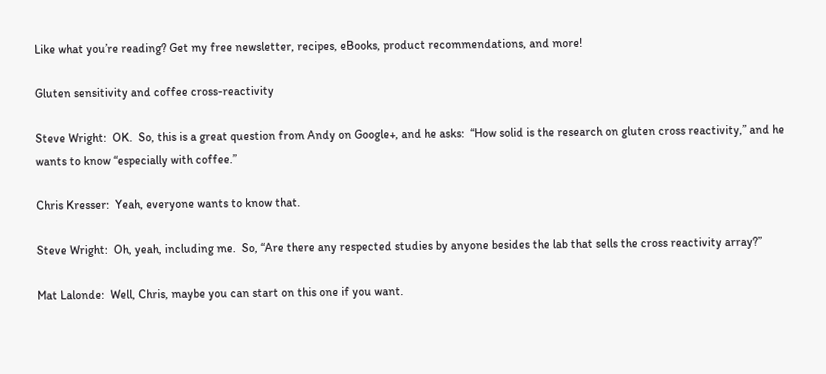Like what you’re reading? Get my free newsletter, recipes, eBooks, product recommendations, and more!

Gluten sensitivity and coffee cross-reactivity

Steve Wright:  OK.  So, this is a great question from Andy on Google+, and he asks:  “How solid is the research on gluten cross reactivity,” and he wants to know “especially with coffee.”

Chris Kresser:  Yeah, everyone wants to know that.

Steve Wright:  Oh, yeah, including me.  So, “Are there any respected studies by anyone besides the lab that sells the cross reactivity array?”

Mat Lalonde:  Well, Chris, maybe you can start on this one if you want.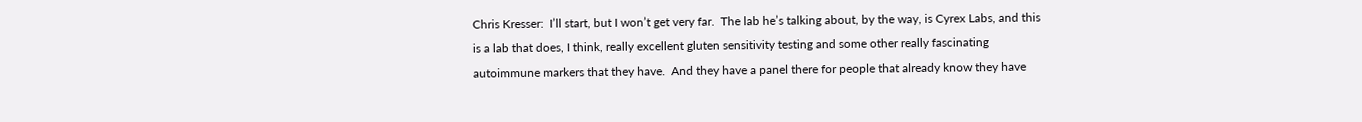Chris Kresser:  I’ll start, but I won’t get very far.  The lab he’s talking about, by the way, is Cyrex Labs, and this is a lab that does, I think, really excellent gluten sensitivity testing and some other really fascinating autoimmune markers that they have.  And they have a panel there for people that already know they have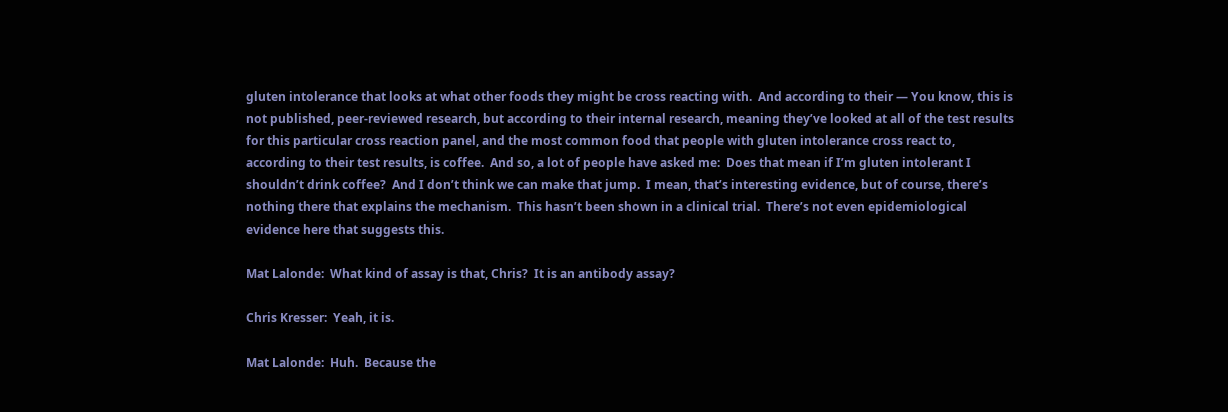gluten intolerance that looks at what other foods they might be cross reacting with.  And according to their — You know, this is not published, peer-reviewed research, but according to their internal research, meaning they’ve looked at all of the test results for this particular cross reaction panel, and the most common food that people with gluten intolerance cross react to, according to their test results, is coffee.  And so, a lot of people have asked me:  Does that mean if I’m gluten intolerant I shouldn’t drink coffee?  And I don’t think we can make that jump.  I mean, that’s interesting evidence, but of course, there’s nothing there that explains the mechanism.  This hasn’t been shown in a clinical trial.  There’s not even epidemiological evidence here that suggests this.

Mat Lalonde:  What kind of assay is that, Chris?  It is an antibody assay?

Chris Kresser:  Yeah, it is.

Mat Lalonde:  Huh.  Because the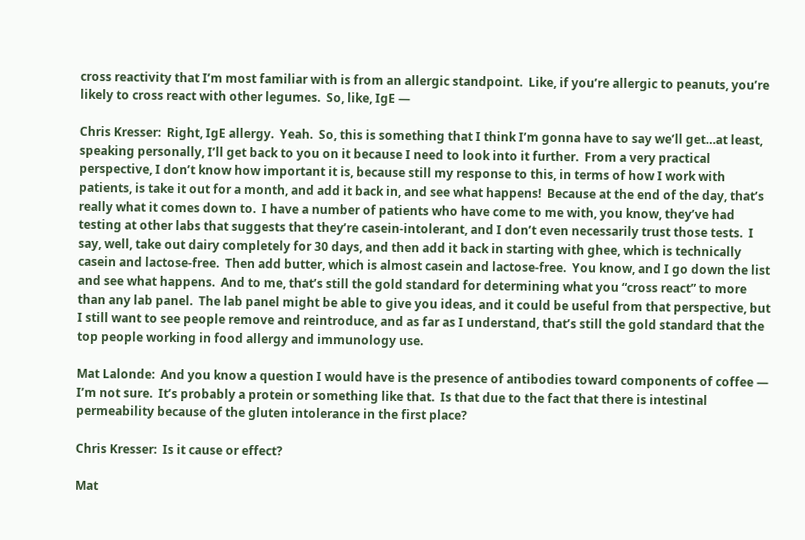cross reactivity that I’m most familiar with is from an allergic standpoint.  Like, if you’re allergic to peanuts, you’re likely to cross react with other legumes.  So, like, IgE —

Chris Kresser:  Right, IgE allergy.  Yeah.  So, this is something that I think I’m gonna have to say we’ll get…at least, speaking personally, I’ll get back to you on it because I need to look into it further.  From a very practical perspective, I don’t know how important it is, because still my response to this, in terms of how I work with patients, is take it out for a month, and add it back in, and see what happens!  Because at the end of the day, that’s really what it comes down to.  I have a number of patients who have come to me with, you know, they’ve had testing at other labs that suggests that they’re casein-intolerant, and I don’t even necessarily trust those tests.  I say, well, take out dairy completely for 30 days, and then add it back in starting with ghee, which is technically casein and lactose-free.  Then add butter, which is almost casein and lactose-free.  You know, and I go down the list and see what happens.  And to me, that’s still the gold standard for determining what you “cross react” to more than any lab panel.  The lab panel might be able to give you ideas, and it could be useful from that perspective, but I still want to see people remove and reintroduce, and as far as I understand, that’s still the gold standard that the top people working in food allergy and immunology use.

Mat Lalonde:  And you know a question I would have is the presence of antibodies toward components of coffee — I’m not sure.  It’s probably a protein or something like that.  Is that due to the fact that there is intestinal permeability because of the gluten intolerance in the first place?

Chris Kresser:  Is it cause or effect?

Mat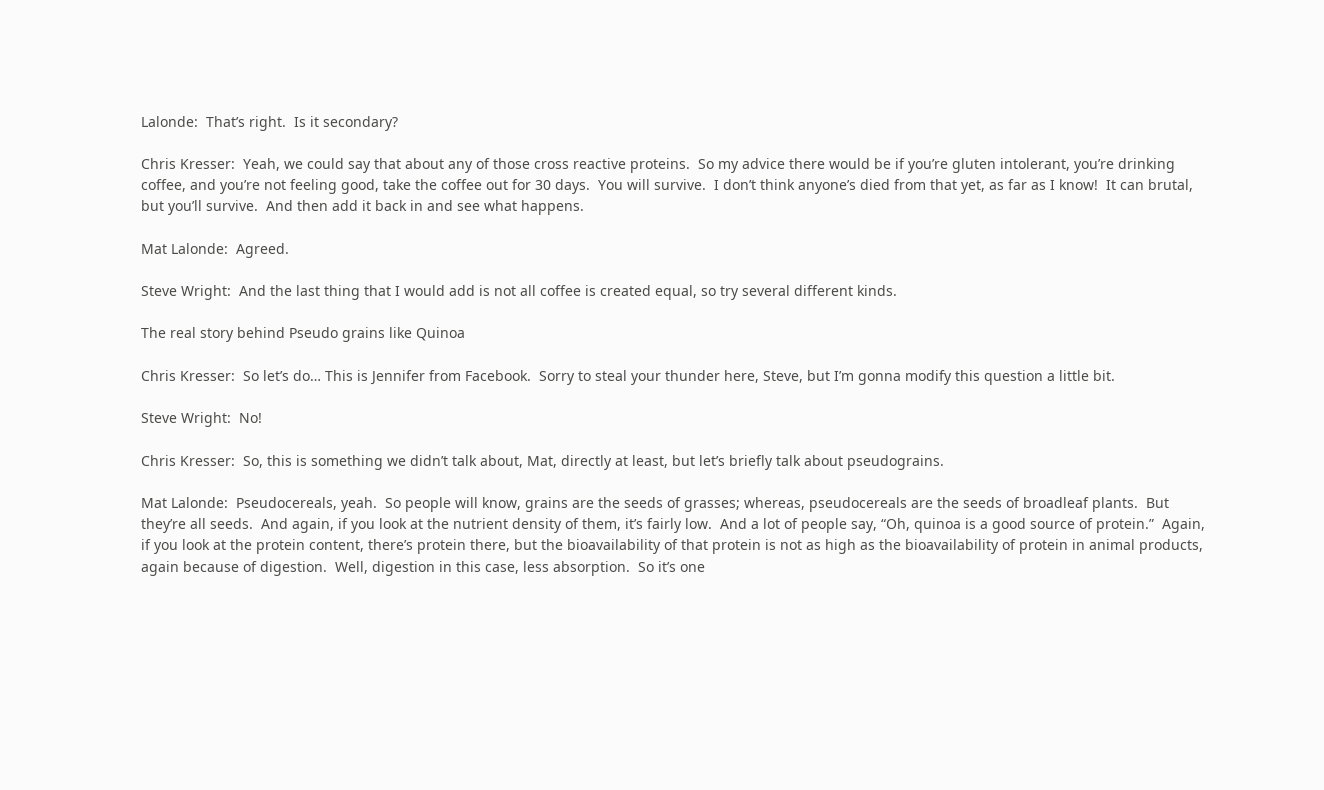Lalonde:  That’s right.  Is it secondary?

Chris Kresser:  Yeah, we could say that about any of those cross reactive proteins.  So my advice there would be if you’re gluten intolerant, you’re drinking coffee, and you’re not feeling good, take the coffee out for 30 days.  You will survive.  I don’t think anyone’s died from that yet, as far as I know!  It can brutal, but you’ll survive.  And then add it back in and see what happens.

Mat Lalonde:  Agreed.

Steve Wright:  And the last thing that I would add is not all coffee is created equal, so try several different kinds.

The real story behind Pseudo grains like Quinoa

Chris Kresser:  So let’s do… This is Jennifer from Facebook.  Sorry to steal your thunder here, Steve, but I’m gonna modify this question a little bit.

Steve Wright:  No!

Chris Kresser:  So, this is something we didn’t talk about, Mat, directly at least, but let’s briefly talk about pseudograins.

Mat Lalonde:  Pseudocereals, yeah.  So people will know, grains are the seeds of grasses; whereas, pseudocereals are the seeds of broadleaf plants.  But they’re all seeds.  And again, if you look at the nutrient density of them, it’s fairly low.  And a lot of people say, “Oh, quinoa is a good source of protein.”  Again, if you look at the protein content, there’s protein there, but the bioavailability of that protein is not as high as the bioavailability of protein in animal products, again because of digestion.  Well, digestion in this case, less absorption.  So it’s one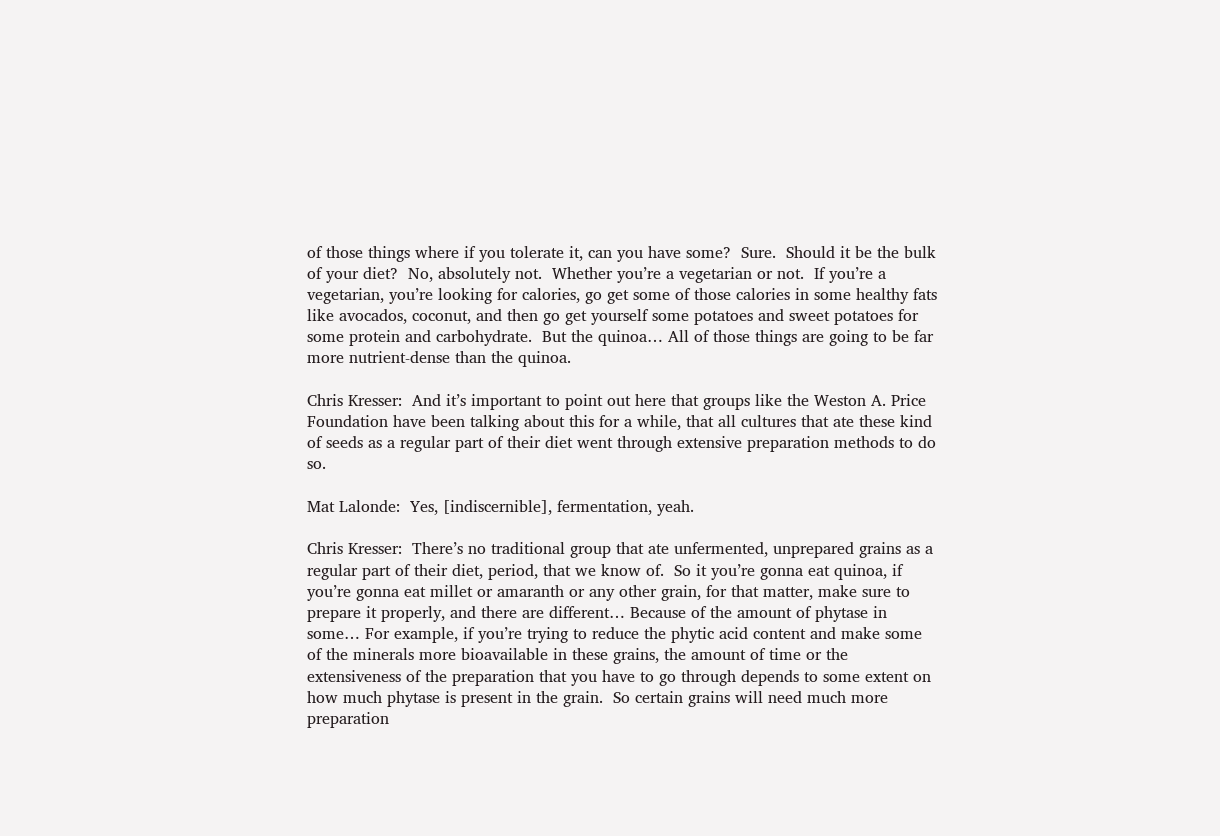of those things where if you tolerate it, can you have some?  Sure.  Should it be the bulk of your diet?  No, absolutely not.  Whether you’re a vegetarian or not.  If you’re a vegetarian, you’re looking for calories, go get some of those calories in some healthy fats like avocados, coconut, and then go get yourself some potatoes and sweet potatoes for some protein and carbohydrate.  But the quinoa… All of those things are going to be far more nutrient-dense than the quinoa.

Chris Kresser:  And it’s important to point out here that groups like the Weston A. Price Foundation have been talking about this for a while, that all cultures that ate these kind of seeds as a regular part of their diet went through extensive preparation methods to do so.

Mat Lalonde:  Yes, [indiscernible], fermentation, yeah.

Chris Kresser:  There’s no traditional group that ate unfermented, unprepared grains as a regular part of their diet, period, that we know of.  So it you’re gonna eat quinoa, if you’re gonna eat millet or amaranth or any other grain, for that matter, make sure to prepare it properly, and there are different… Because of the amount of phytase in some… For example, if you’re trying to reduce the phytic acid content and make some of the minerals more bioavailable in these grains, the amount of time or the extensiveness of the preparation that you have to go through depends to some extent on how much phytase is present in the grain.  So certain grains will need much more preparation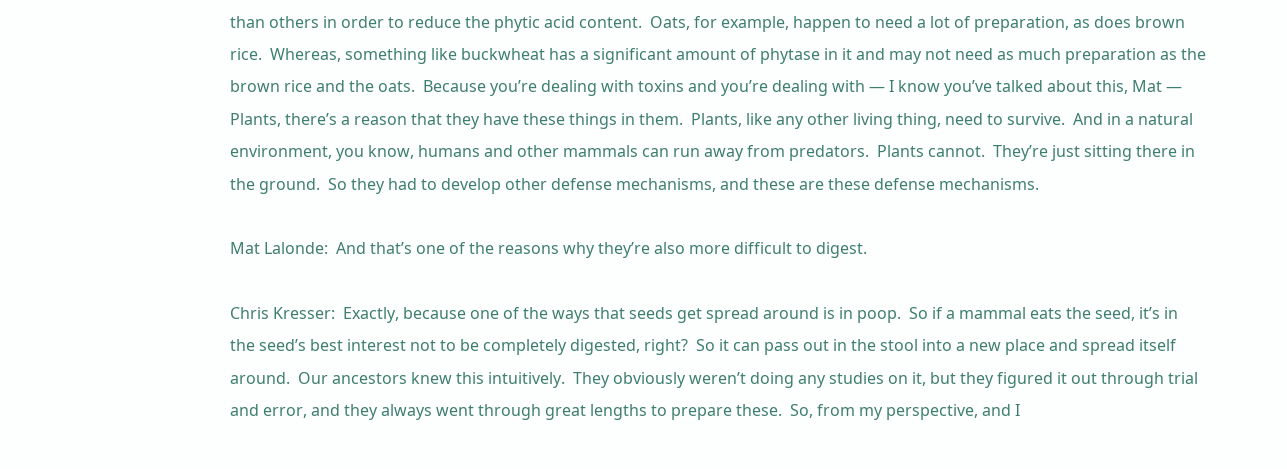than others in order to reduce the phytic acid content.  Oats, for example, happen to need a lot of preparation, as does brown rice.  Whereas, something like buckwheat has a significant amount of phytase in it and may not need as much preparation as the brown rice and the oats.  Because you’re dealing with toxins and you’re dealing with — I know you’ve talked about this, Mat — Plants, there’s a reason that they have these things in them.  Plants, like any other living thing, need to survive.  And in a natural environment, you know, humans and other mammals can run away from predators.  Plants cannot.  They’re just sitting there in the ground.  So they had to develop other defense mechanisms, and these are these defense mechanisms.

Mat Lalonde:  And that’s one of the reasons why they’re also more difficult to digest.

Chris Kresser:  Exactly, because one of the ways that seeds get spread around is in poop.  So if a mammal eats the seed, it’s in the seed’s best interest not to be completely digested, right?  So it can pass out in the stool into a new place and spread itself around.  Our ancestors knew this intuitively.  They obviously weren’t doing any studies on it, but they figured it out through trial and error, and they always went through great lengths to prepare these.  So, from my perspective, and I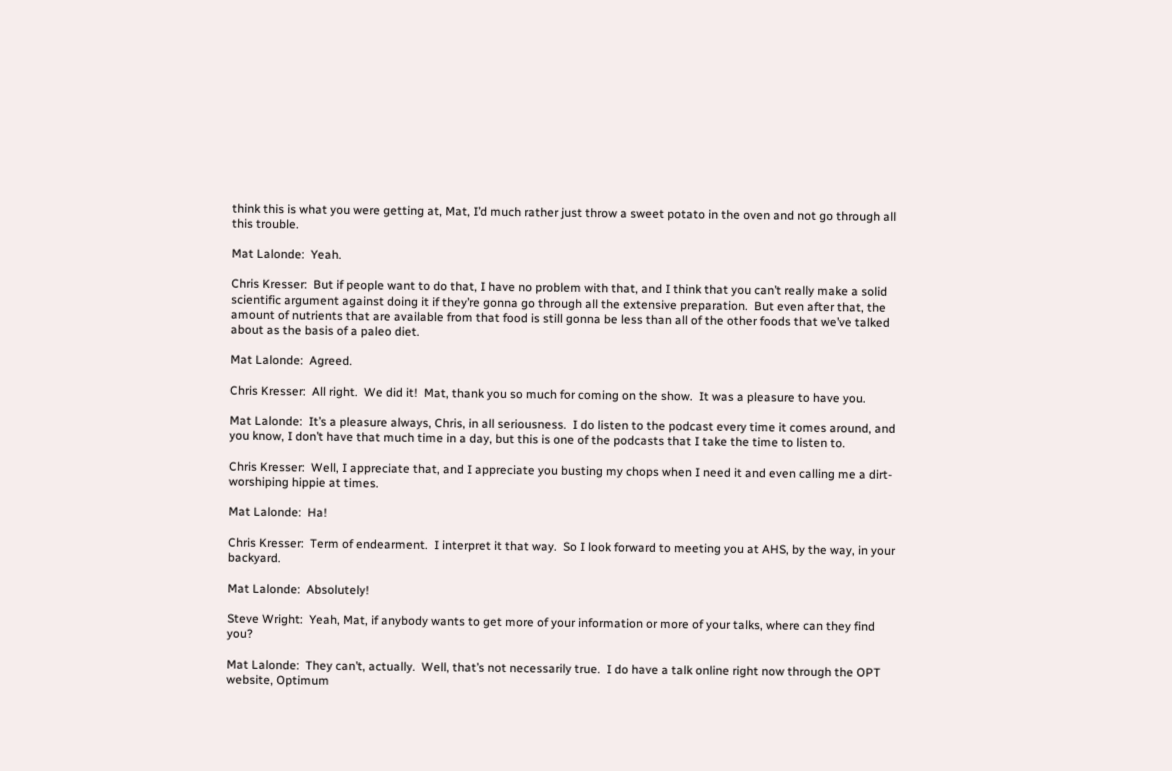think this is what you were getting at, Mat, I’d much rather just throw a sweet potato in the oven and not go through all this trouble.

Mat Lalonde:  Yeah.

Chris Kresser:  But if people want to do that, I have no problem with that, and I think that you can’t really make a solid scientific argument against doing it if they’re gonna go through all the extensive preparation.  But even after that, the amount of nutrients that are available from that food is still gonna be less than all of the other foods that we’ve talked about as the basis of a paleo diet.

Mat Lalonde:  Agreed.

Chris Kresser:  All right.  We did it!  Mat, thank you so much for coming on the show.  It was a pleasure to have you.

Mat Lalonde:  It’s a pleasure always, Chris, in all seriousness.  I do listen to the podcast every time it comes around, and you know, I don’t have that much time in a day, but this is one of the podcasts that I take the time to listen to.

Chris Kresser:  Well, I appreciate that, and I appreciate you busting my chops when I need it and even calling me a dirt-worshiping hippie at times.

Mat Lalonde:  Ha!

Chris Kresser:  Term of endearment.  I interpret it that way.  So I look forward to meeting you at AHS, by the way, in your backyard.

Mat Lalonde:  Absolutely!

Steve Wright:  Yeah, Mat, if anybody wants to get more of your information or more of your talks, where can they find you?

Mat Lalonde:  They can’t, actually.  Well, that’s not necessarily true.  I do have a talk online right now through the OPT website, Optimum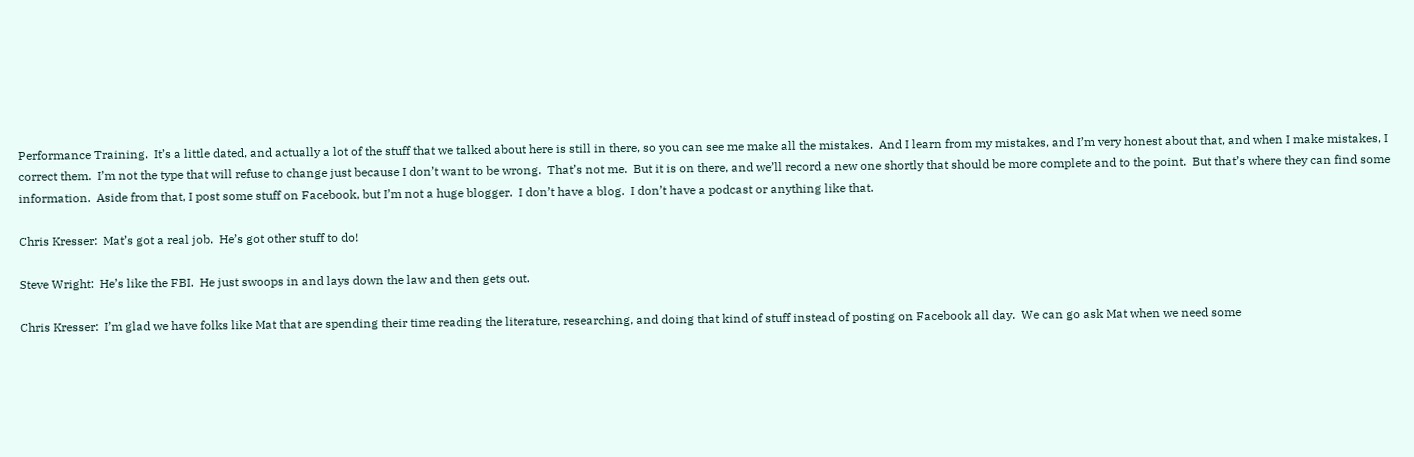Performance Training.  It’s a little dated, and actually a lot of the stuff that we talked about here is still in there, so you can see me make all the mistakes.  And I learn from my mistakes, and I’m very honest about that, and when I make mistakes, I correct them.  I’m not the type that will refuse to change just because I don’t want to be wrong.  That’s not me.  But it is on there, and we’ll record a new one shortly that should be more complete and to the point.  But that’s where they can find some information.  Aside from that, I post some stuff on Facebook, but I’m not a huge blogger.  I don’t have a blog.  I don’t have a podcast or anything like that.

Chris Kresser:  Mat’s got a real job.  He’s got other stuff to do!

Steve Wright:  He’s like the FBI.  He just swoops in and lays down the law and then gets out.

Chris Kresser:  I’m glad we have folks like Mat that are spending their time reading the literature, researching, and doing that kind of stuff instead of posting on Facebook all day.  We can go ask Mat when we need some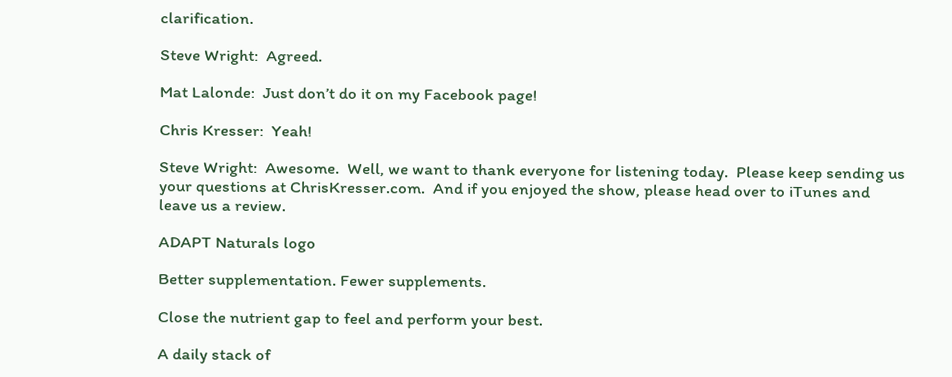clarification.

Steve Wright:  Agreed.

Mat Lalonde:  Just don’t do it on my Facebook page!

Chris Kresser:  Yeah!

Steve Wright:  Awesome.  Well, we want to thank everyone for listening today.  Please keep sending us your questions at ChrisKresser.com.  And if you enjoyed the show, please head over to iTunes and leave us a review.

ADAPT Naturals logo

Better supplementation. Fewer supplements.

Close the nutrient gap to feel and perform your best.

A daily stack of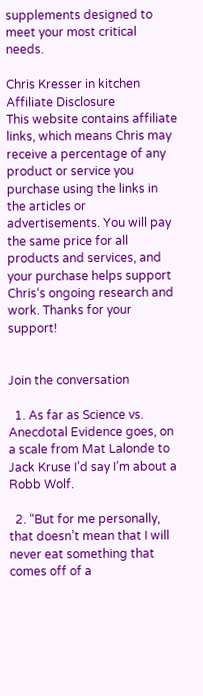supplements designed to meet your most critical needs.

Chris Kresser in kitchen
Affiliate Disclosure
This website contains affiliate links, which means Chris may receive a percentage of any product or service you purchase using the links in the articles or advertisements. You will pay the same price for all products and services, and your purchase helps support Chris‘s ongoing research and work. Thanks for your support!


Join the conversation

  1. As far as Science vs. Anecdotal Evidence goes, on a scale from Mat Lalonde to Jack Kruse I’d say I’m about a Robb Wolf.

  2. “But for me personally, that doesn’t mean that I will never eat something that comes off of a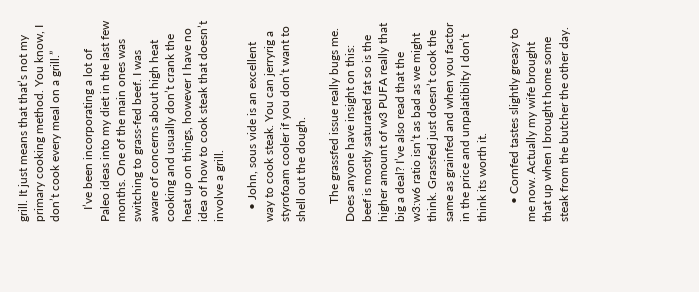grill. It just means that that’s not my primary cooking method. You know, I don’t cook every meal on a grill.”

    I’ve been incorporating a lot of Paleo ideas into my diet in the last few months. One of the main ones was switching to grass-fed beef. I was aware of concerns about high heat cooking and usually don’t crank the heat up on things, however I have no idea of how to cook steak that doesn’t involve a grill.

    • John, sous vide is an excellent way to cook steak. You can jerryrig a styrofoam cooler if you don’t want to shell out the dough.

      The grassfed issue really bugs me. Does anyone have insight on this: beef is mostly saturated fat so is the higher amount of w3 PUFA really that big a deal? I’ve also read that the w3:w6 ratio isn’t as bad as we might think. Grassfed just doesn’t cook the same as grainfed and when you factor in the price and unpalatibilty I don’t think its worth it.

      • Cornfed tastes slightly greasy to me now. Actually my wife brought that up when I brought home some steak from the butcher the other day.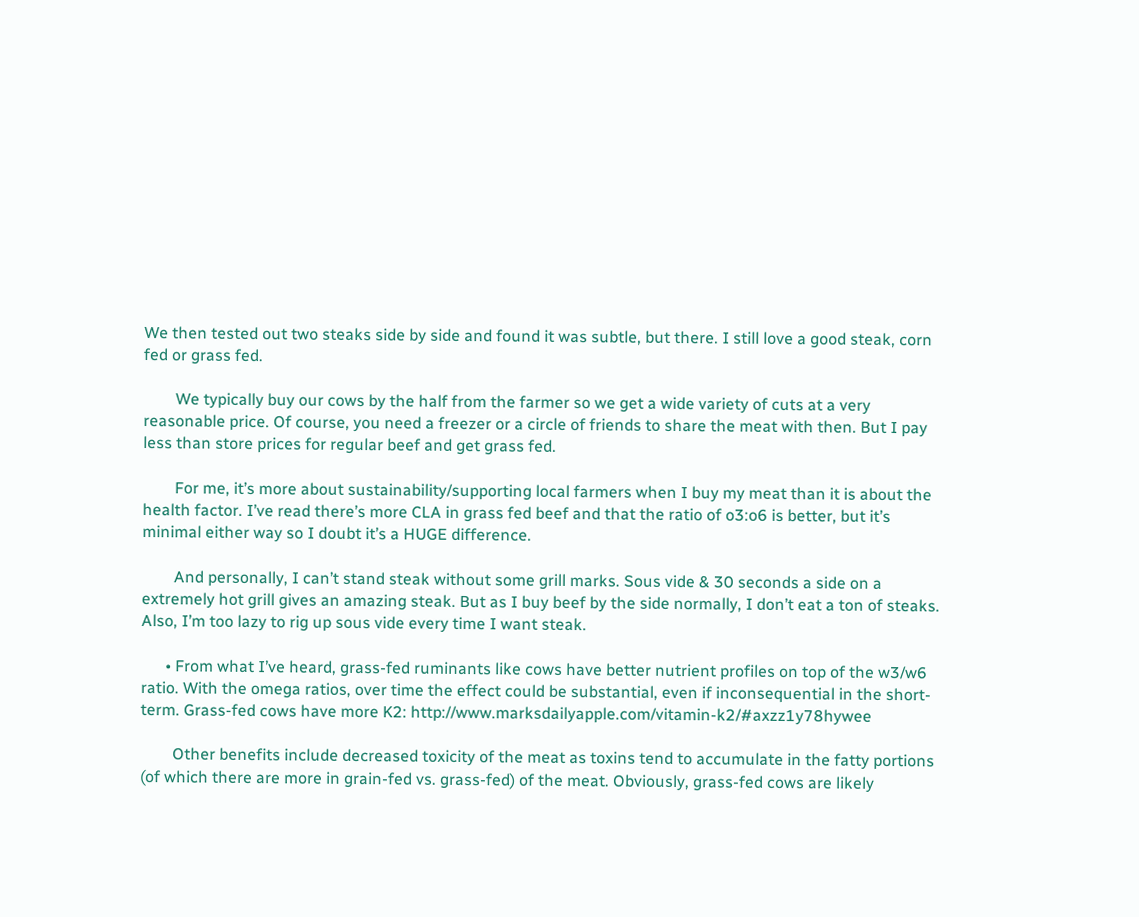We then tested out two steaks side by side and found it was subtle, but there. I still love a good steak, corn fed or grass fed.

        We typically buy our cows by the half from the farmer so we get a wide variety of cuts at a very reasonable price. Of course, you need a freezer or a circle of friends to share the meat with then. But I pay less than store prices for regular beef and get grass fed.

        For me, it’s more about sustainability/supporting local farmers when I buy my meat than it is about the health factor. I’ve read there’s more CLA in grass fed beef and that the ratio of o3:o6 is better, but it’s minimal either way so I doubt it’s a HUGE difference.

        And personally, I can’t stand steak without some grill marks. Sous vide & 30 seconds a side on a extremely hot grill gives an amazing steak. But as I buy beef by the side normally, I don’t eat a ton of steaks. Also, I’m too lazy to rig up sous vide every time I want steak.

      • From what I’ve heard, grass-fed ruminants like cows have better nutrient profiles on top of the w3/w6 ratio. With the omega ratios, over time the effect could be substantial, even if inconsequential in the short-term. Grass-fed cows have more K2: http://www.marksdailyapple.com/vitamin-k2/#axzz1y78hywee

        Other benefits include decreased toxicity of the meat as toxins tend to accumulate in the fatty portions (of which there are more in grain-fed vs. grass-fed) of the meat. Obviously, grass-fed cows are likely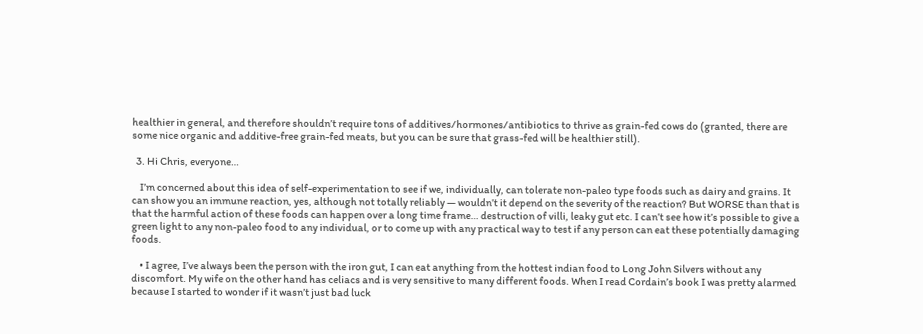healthier in general, and therefore shouldn’t require tons of additives/hormones/antibiotics to thrive as grain-fed cows do (granted, there are some nice organic and additive-free grain-fed meats, but you can be sure that grass-fed will be healthier still).

  3. Hi Chris, everyone…

    I’m concerned about this idea of self-experimentation to see if we, individually, can tolerate non-paleo type foods such as dairy and grains. It can show you an immune reaction, yes, although not totally reliably — wouldn’t it depend on the severity of the reaction? But WORSE than that is that the harmful action of these foods can happen over a long time frame… destruction of villi, leaky gut etc. I can’t see how it’s possible to give a green light to any non-paleo food to any individual, or to come up with any practical way to test if any person can eat these potentially damaging foods.

    • I agree, I’ve always been the person with the iron gut, I can eat anything from the hottest indian food to Long John Silvers without any discomfort. My wife on the other hand has celiacs and is very sensitive to many different foods. When I read Cordain’s book I was pretty alarmed because I started to wonder if it wasn’t just bad luck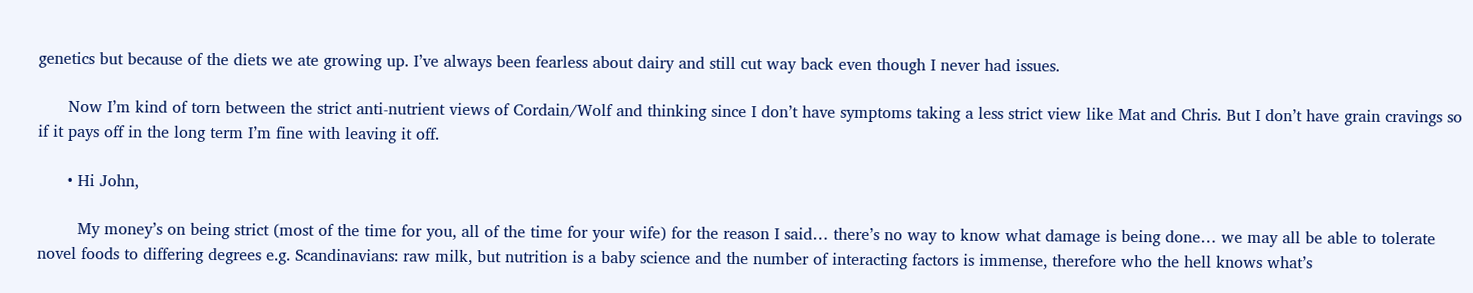genetics but because of the diets we ate growing up. I’ve always been fearless about dairy and still cut way back even though I never had issues.

      Now I’m kind of torn between the strict anti-nutrient views of Cordain/Wolf and thinking since I don’t have symptoms taking a less strict view like Mat and Chris. But I don’t have grain cravings so if it pays off in the long term I’m fine with leaving it off.

      • Hi John,

        My money’s on being strict (most of the time for you, all of the time for your wife) for the reason I said… there’s no way to know what damage is being done… we may all be able to tolerate novel foods to differing degrees e.g. Scandinavians: raw milk, but nutrition is a baby science and the number of interacting factors is immense, therefore who the hell knows what’s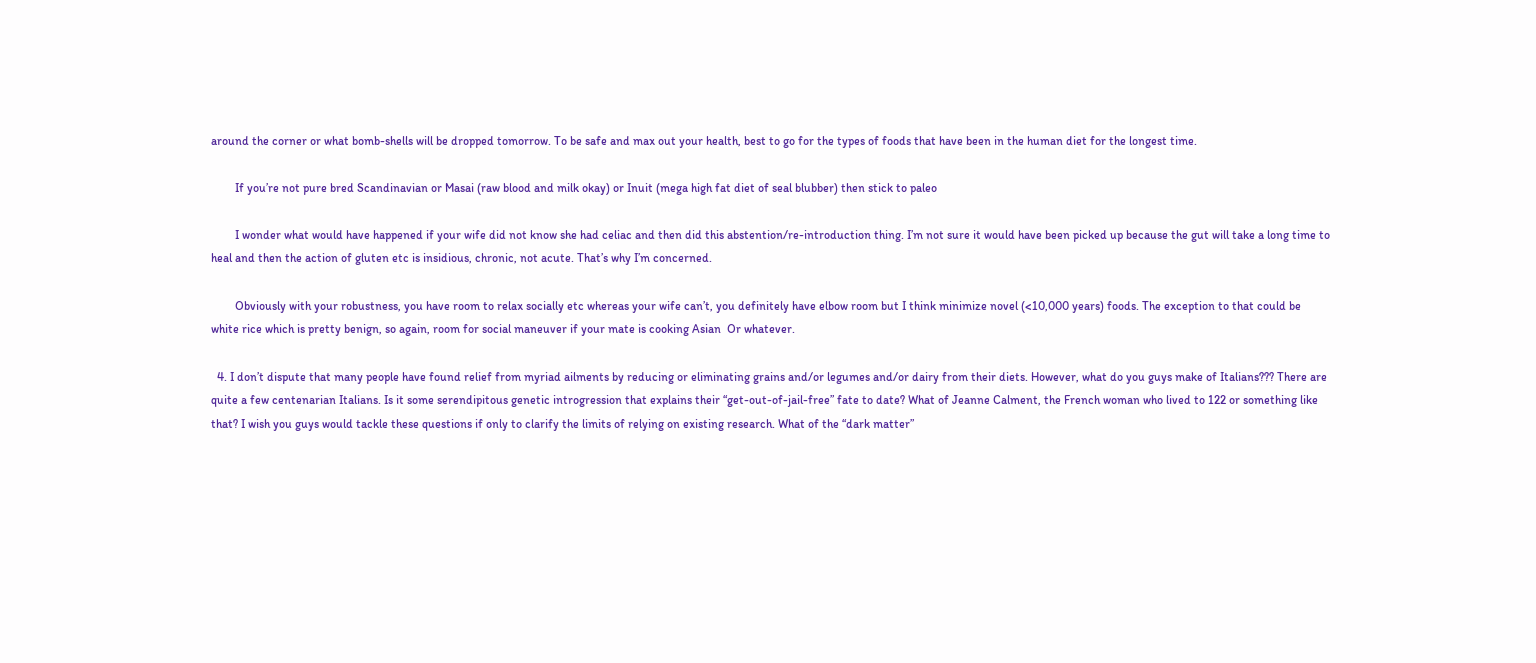around the corner or what bomb-shells will be dropped tomorrow. To be safe and max out your health, best to go for the types of foods that have been in the human diet for the longest time.

        If you’re not pure bred Scandinavian or Masai (raw blood and milk okay) or Inuit (mega high fat diet of seal blubber) then stick to paleo

        I wonder what would have happened if your wife did not know she had celiac and then did this abstention/re-introduction thing. I’m not sure it would have been picked up because the gut will take a long time to heal and then the action of gluten etc is insidious, chronic, not acute. That’s why I’m concerned.

        Obviously with your robustness, you have room to relax socially etc whereas your wife can’t, you definitely have elbow room but I think minimize novel (<10,000 years) foods. The exception to that could be white rice which is pretty benign, so again, room for social maneuver if your mate is cooking Asian  Or whatever.

  4. I don’t dispute that many people have found relief from myriad ailments by reducing or eliminating grains and/or legumes and/or dairy from their diets. However, what do you guys make of Italians??? There are quite a few centenarian Italians. Is it some serendipitous genetic introgression that explains their “get-out-of-jail-free” fate to date? What of Jeanne Calment, the French woman who lived to 122 or something like that? I wish you guys would tackle these questions if only to clarify the limits of relying on existing research. What of the “dark matter”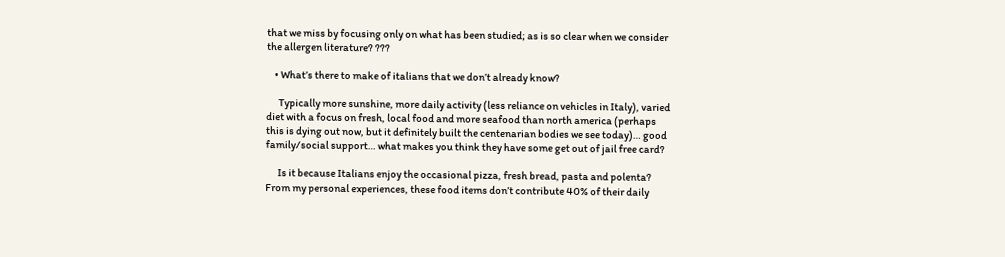that we miss by focusing only on what has been studied; as is so clear when we consider the allergen literature? ???

    • What’s there to make of italians that we don’t already know?

      Typically more sunshine, more daily activity (less reliance on vehicles in Italy), varied diet with a focus on fresh, local food and more seafood than north america (perhaps this is dying out now, but it definitely built the centenarian bodies we see today)… good family/social support… what makes you think they have some get out of jail free card?

      Is it because Italians enjoy the occasional pizza, fresh bread, pasta and polenta? From my personal experiences, these food items don’t contribute 40% of their daily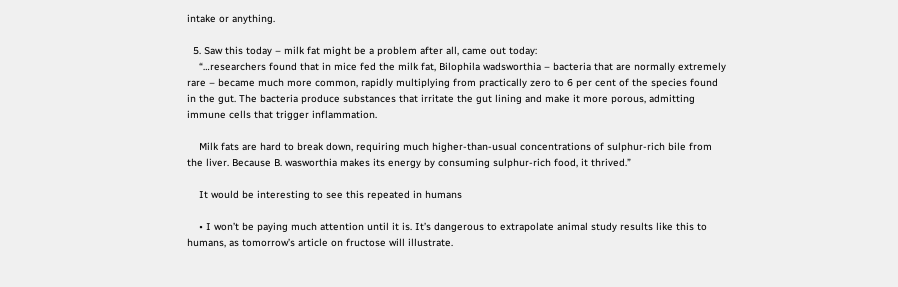intake or anything.

  5. Saw this today – milk fat might be a problem after all, came out today:
    “…researchers found that in mice fed the milk fat, Bilophila wadsworthia – bacteria that are normally extremely rare – became much more common, rapidly multiplying from practically zero to 6 per cent of the species found in the gut. The bacteria produce substances that irritate the gut lining and make it more porous, admitting immune cells that trigger inflammation.

    Milk fats are hard to break down, requiring much higher-than-usual concentrations of sulphur-rich bile from the liver. Because B. wasworthia makes its energy by consuming sulphur-rich food, it thrived.”

    It would be interesting to see this repeated in humans

    • I won’t be paying much attention until it is. It’s dangerous to extrapolate animal study results like this to humans, as tomorrow’s article on fructose will illustrate.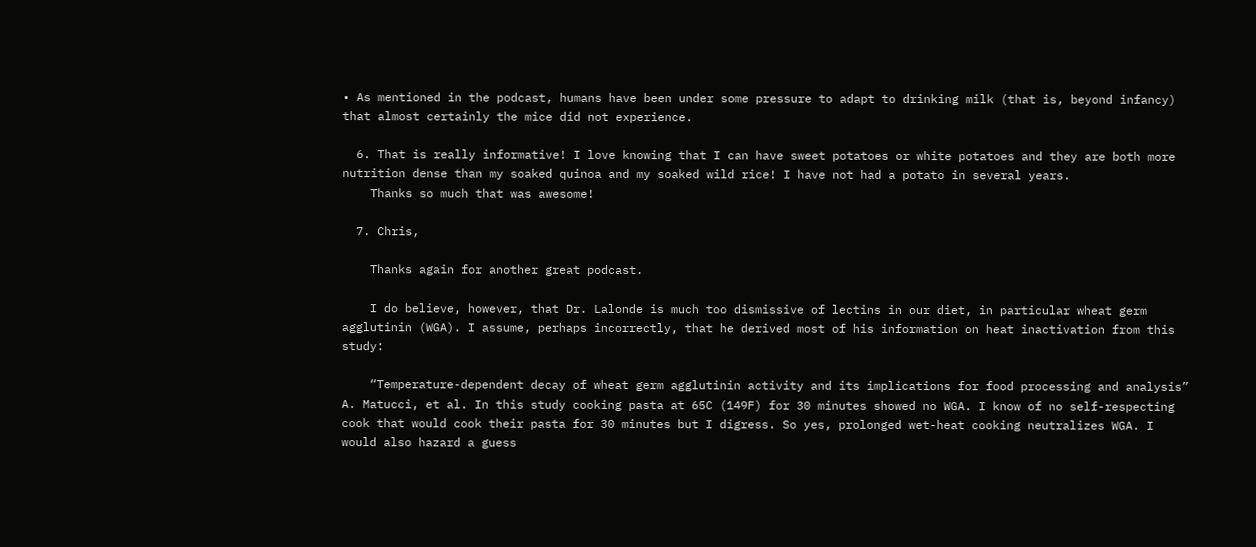• As mentioned in the podcast, humans have been under some pressure to adapt to drinking milk (that is, beyond infancy) that almost certainly the mice did not experience.

  6. That is really informative! I love knowing that I can have sweet potatoes or white potatoes and they are both more nutrition dense than my soaked quinoa and my soaked wild rice! I have not had a potato in several years.
    Thanks so much that was awesome!

  7. Chris,

    Thanks again for another great podcast.

    I do believe, however, that Dr. Lalonde is much too dismissive of lectins in our diet, in particular wheat germ agglutinin (WGA). I assume, perhaps incorrectly, that he derived most of his information on heat inactivation from this study:

    “Temperature-dependent decay of wheat germ agglutinin activity and its implications for food processing and analysis” A. Matucci, et al. In this study cooking pasta at 65C (149F) for 30 minutes showed no WGA. I know of no self-respecting cook that would cook their pasta for 30 minutes but I digress. So yes, prolonged wet-heat cooking neutralizes WGA. I would also hazard a guess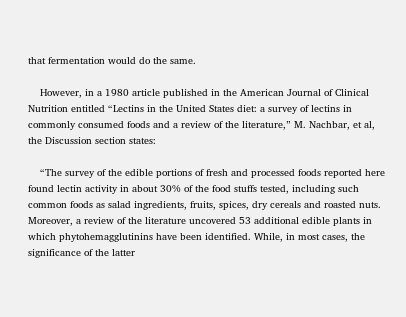that fermentation would do the same.

    However, in a 1980 article published in the American Journal of Clinical Nutrition entitled “Lectins in the United States diet: a survey of lectins in commonly consumed foods and a review of the literature,” M. Nachbar, et al, the Discussion section states:

    “The survey of the edible portions of fresh and processed foods reported here found lectin activity in about 30% of the food stuffs tested, including such common foods as salad ingredients, fruits, spices, dry cereals and roasted nuts. Moreover, a review of the literature uncovered 53 additional edible plants in which phytohemagglutinins have been identified. While, in most cases, the significance of the latter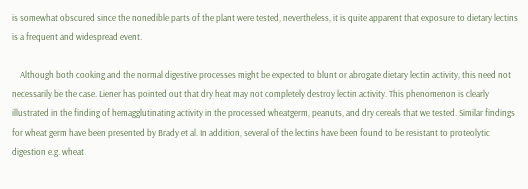is somewhat obscured since the nonedible parts of the plant were tested, nevertheless, it is quite apparent that exposure to dietary lectins is a frequent and widespread event.

    Although both cooking and the normal digestive processes might be expected to blunt or abrogate dietary lectin activity, this need not necessarily be the case. Liener has pointed out that dry heat may not completely destroy lectin activity. This phenomenon is clearly illustrated in the finding of hemagglutinating activity in the processed wheatgerm, peanuts, and dry cereals that we tested. Similar findings for wheat germ have been presented by Brady et al. In addition, several of the lectins have been found to be resistant to proteolytic digestion e.g. wheat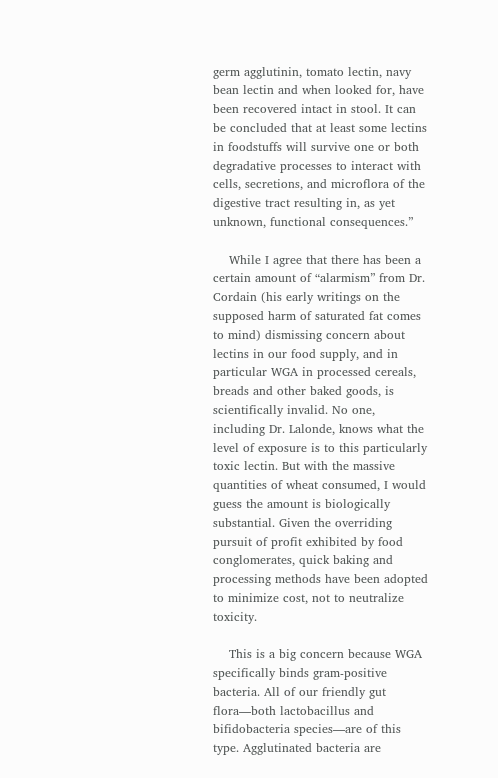germ agglutinin, tomato lectin, navy bean lectin and when looked for, have been recovered intact in stool. It can be concluded that at least some lectins in foodstuffs will survive one or both degradative processes to interact with cells, secretions, and microflora of the digestive tract resulting in, as yet unknown, functional consequences.”

    While I agree that there has been a certain amount of “alarmism” from Dr. Cordain (his early writings on the supposed harm of saturated fat comes to mind) dismissing concern about lectins in our food supply, and in particular WGA in processed cereals, breads and other baked goods, is scientifically invalid. No one, including Dr. Lalonde, knows what the level of exposure is to this particularly toxic lectin. But with the massive quantities of wheat consumed, I would guess the amount is biologically substantial. Given the overriding pursuit of profit exhibited by food conglomerates, quick baking and processing methods have been adopted to minimize cost, not to neutralize toxicity.

    This is a big concern because WGA specifically binds gram-positive bacteria. All of our friendly gut flora—both lactobacillus and bifidobacteria species—are of this type. Agglutinated bacteria are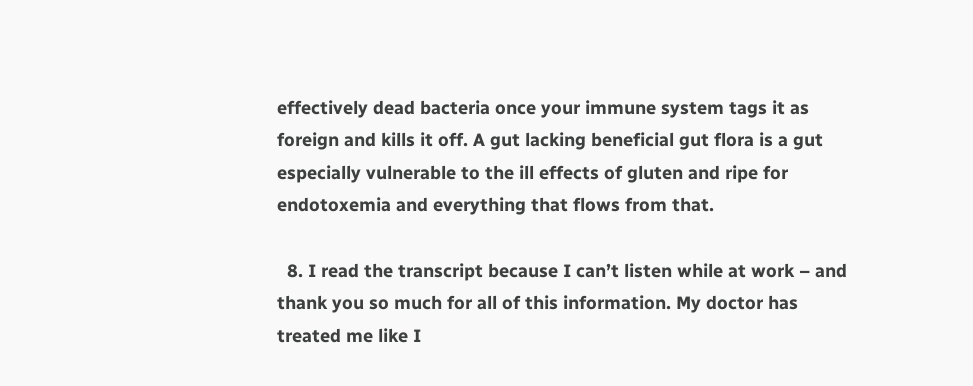effectively dead bacteria once your immune system tags it as foreign and kills it off. A gut lacking beneficial gut flora is a gut especially vulnerable to the ill effects of gluten and ripe for endotoxemia and everything that flows from that.

  8. I read the transcript because I can’t listen while at work – and thank you so much for all of this information. My doctor has treated me like I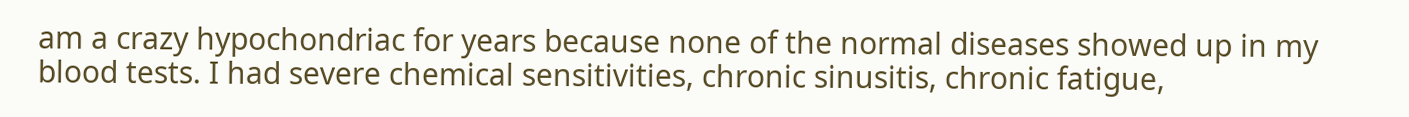am a crazy hypochondriac for years because none of the normal diseases showed up in my blood tests. I had severe chemical sensitivities, chronic sinusitis, chronic fatigue,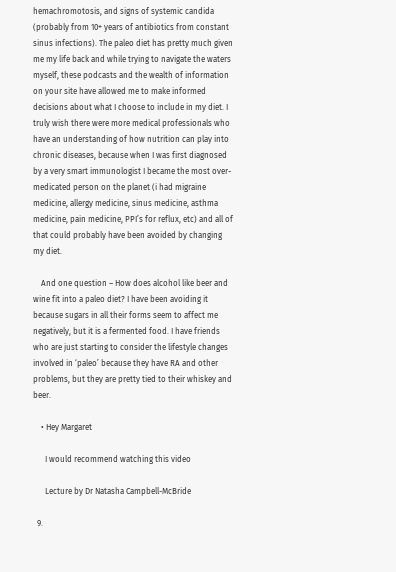hemachromotosis, and signs of systemic candida (probably from 10+ years of antibiotics from constant sinus infections). The paleo diet has pretty much given me my life back and while trying to navigate the waters myself, these podcasts and the wealth of information on your site have allowed me to make informed decisions about what I choose to include in my diet. I truly wish there were more medical professionals who have an understanding of how nutrition can play into chronic diseases, because when I was first diagnosed by a very smart immunologist I became the most over-medicated person on the planet (i had migraine medicine, allergy medicine, sinus medicine, asthma medicine, pain medicine, PPI’s for reflux, etc) and all of that could probably have been avoided by changing my diet.

    And one question – How does alcohol like beer and wine fit into a paleo diet? I have been avoiding it because sugars in all their forms seem to affect me negatively, but it is a fermented food. I have friends who are just starting to consider the lifestyle changes involved in ‘paleo’ because they have RA and other problems, but they are pretty tied to their whiskey and beer.

    • Hey Margaret

      I would recommend watching this video

      Lecture by Dr Natasha Campbell-McBride

  9.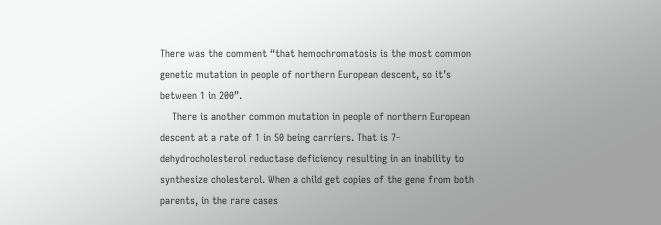There was the comment “that hemochromatosis is the most common genetic mutation in people of northern European descent, so it’s between 1 in 200”.
    There is another common mutation in people of northern European descent at a rate of 1 in 50 being carriers. That is 7-dehydrocholesterol reductase deficiency resulting in an inability to synthesize cholesterol. When a child get copies of the gene from both parents, in the rare cases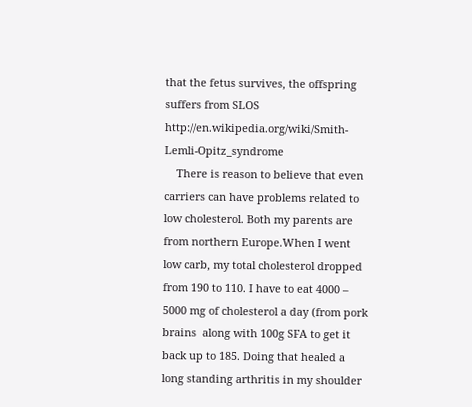that the fetus survives, the offspring suffers from SLOS http://en.wikipedia.org/wiki/Smith-Lemli-Opitz_syndrome
    There is reason to believe that even carriers can have problems related to low cholesterol. Both my parents are from northern Europe.When I went low carb, my total cholesterol dropped from 190 to 110. I have to eat 4000 – 5000 mg of cholesterol a day (from pork brains  along with 100g SFA to get it back up to 185. Doing that healed a long standing arthritis in my shoulder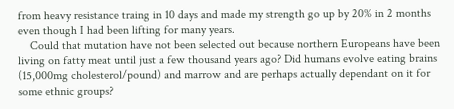from heavy resistance traing in 10 days and made my strength go up by 20% in 2 months even though I had been lifting for many years.
    Could that mutation have not been selected out because northern Europeans have been living on fatty meat until just a few thousand years ago? Did humans evolve eating brains (15,000mg cholesterol/pound) and marrow and are perhaps actually dependant on it for some ethnic groups?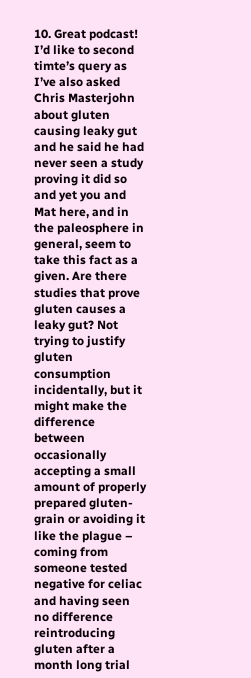10. Great podcast! I’d like to second timte’s query as I’ve also asked Chris Masterjohn about gluten causing leaky gut and he said he had never seen a study proving it did so and yet you and Mat here, and in the paleosphere in general, seem to take this fact as a given. Are there studies that prove gluten causes a leaky gut? Not trying to justify gluten consumption incidentally, but it might make the difference between occasionally accepting a small amount of properly prepared gluten-grain or avoiding it like the plague – coming from someone tested negative for celiac and having seen no difference reintroducing gluten after a month long trial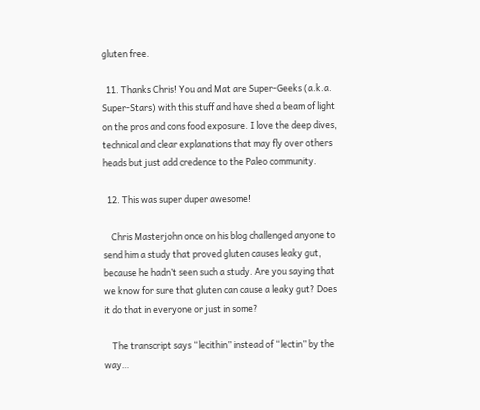gluten free.

  11. Thanks Chris! You and Mat are Super-Geeks (a.k.a. Super-Stars) with this stuff and have shed a beam of light on the pros and cons food exposure. I love the deep dives, technical and clear explanations that may fly over others heads but just add credence to the Paleo community.

  12. This was super duper awesome!

    Chris Masterjohn once on his blog challenged anyone to send him a study that proved gluten causes leaky gut, because he hadn’t seen such a study. Are you saying that we know for sure that gluten can cause a leaky gut? Does it do that in everyone or just in some?

    The transcript says “lecithin” instead of “lectin” by the way…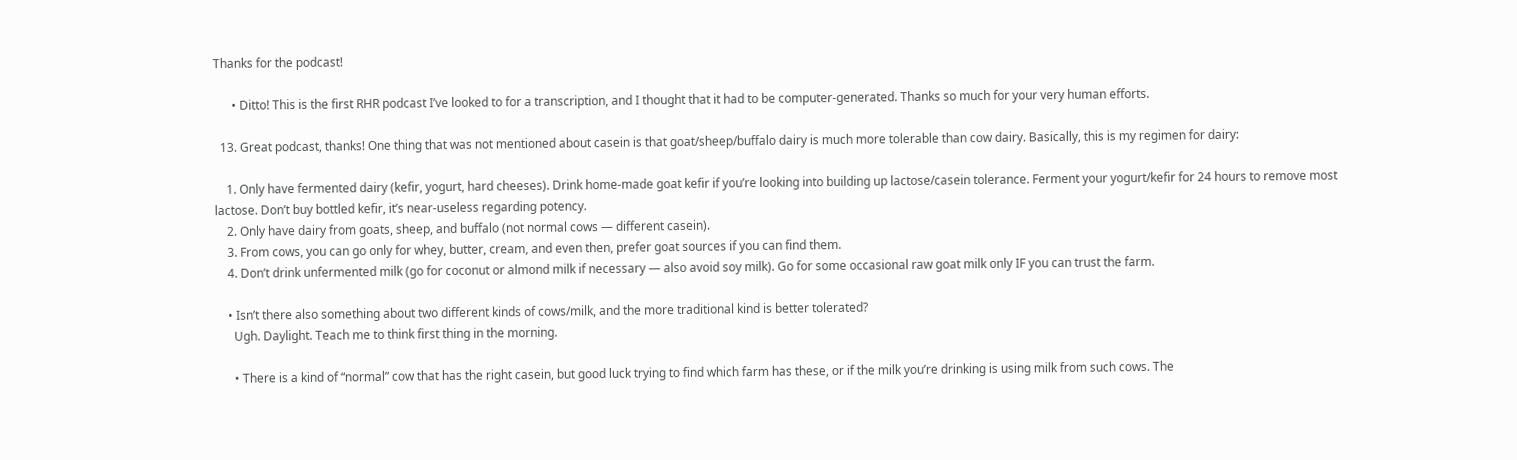Thanks for the podcast!

      • Ditto! This is the first RHR podcast I’ve looked to for a transcription, and I thought that it had to be computer-generated. Thanks so much for your very human efforts.

  13. Great podcast, thanks! One thing that was not mentioned about casein is that goat/sheep/buffalo dairy is much more tolerable than cow dairy. Basically, this is my regimen for dairy:

    1. Only have fermented dairy (kefir, yogurt, hard cheeses). Drink home-made goat kefir if you’re looking into building up lactose/casein tolerance. Ferment your yogurt/kefir for 24 hours to remove most lactose. Don’t buy bottled kefir, it’s near-useless regarding potency.
    2. Only have dairy from goats, sheep, and buffalo (not normal cows — different casein).
    3. From cows, you can go only for whey, butter, cream, and even then, prefer goat sources if you can find them.
    4. Don’t drink unfermented milk (go for coconut or almond milk if necessary — also avoid soy milk). Go for some occasional raw goat milk only IF you can trust the farm.

    • Isn’t there also something about two different kinds of cows/milk, and the more traditional kind is better tolerated?
      Ugh. Daylight. Teach me to think first thing in the morning.

      • There is a kind of “normal” cow that has the right casein, but good luck trying to find which farm has these, or if the milk you’re drinking is using milk from such cows. The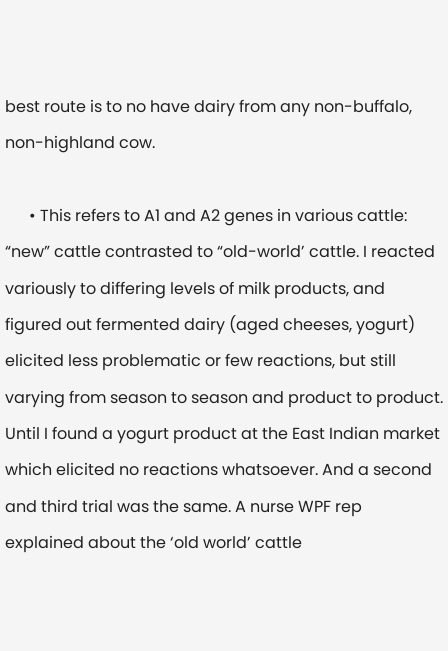best route is to no have dairy from any non-buffalo, non-highland cow.

      • This refers to A1 and A2 genes in various cattle: “new” cattle contrasted to “old-world’ cattle. I reacted variously to differing levels of milk products, and figured out fermented dairy (aged cheeses, yogurt) elicited less problematic or few reactions, but still varying from season to season and product to product. Until I found a yogurt product at the East Indian market which elicited no reactions whatsoever. And a second and third trial was the same. A nurse WPF rep explained about the ‘old world’ cattle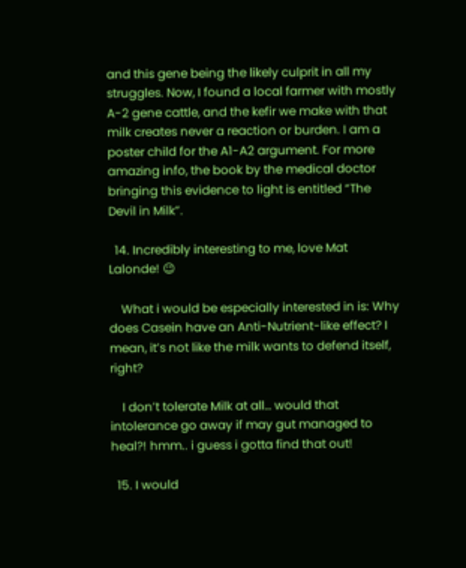and this gene being the likely culprit in all my struggles. Now, I found a local farmer with mostly A-2 gene cattle, and the kefir we make with that milk creates never a reaction or burden. I am a poster child for the A1-A2 argument. For more amazing info, the book by the medical doctor bringing this evidence to light is entitled “The Devil in Milk”.

  14. Incredibly interesting to me, love Mat Lalonde! 😉

    What i would be especially interested in is: Why does Casein have an Anti-Nutrient-like effect? I mean, it’s not like the milk wants to defend itself, right?

    I don’t tolerate Milk at all… would that intolerance go away if may gut managed to heal?! hmm.. i guess i gotta find that out!

  15. I would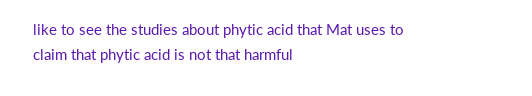like to see the studies about phytic acid that Mat uses to claim that phytic acid is not that harmful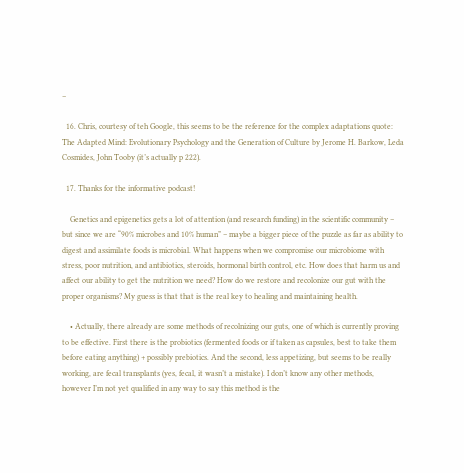–

  16. Chris, courtesy of teh Google, this seems to be the reference for the complex adaptations quote: The Adapted Mind: Evolutionary Psychology and the Generation of Culture by Jerome H. Barkow, Leda Cosmides, John Tooby (it’s actually p 222).

  17. Thanks for the informative podcast!

    Genetics and epigenetics gets a lot of attention (and research funding) in the scientific community – but since we are “90% microbes and 10% human” – maybe a bigger piece of the puzzle as far as ability to digest and assimilate foods is microbial. What happens when we compromise our microbiome with stress, poor nutrition, and antibiotics, steroids, hormonal birth control, etc. How does that harm us and affect our ability to get the nutrition we need? How do we restore and recolonize our gut with the proper organisms? My guess is that that is the real key to healing and maintaining health.

    • Actually, there already are some methods of recolnizing our guts, one of which is currently proving to be effective. First there is the probiotics (fermented foods or if taken as capsules, best to take them before eating anything) + possibly prebiotics. And the second, less appetizing, but seems to be really working, are fecal transplants (yes, fecal, it wasn’t a mistake). I don’t know any other methods, however I’m not yet qualified in any way to say this method is the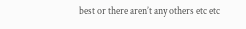best or there aren’t any others etc etc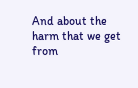And about the harm that we get from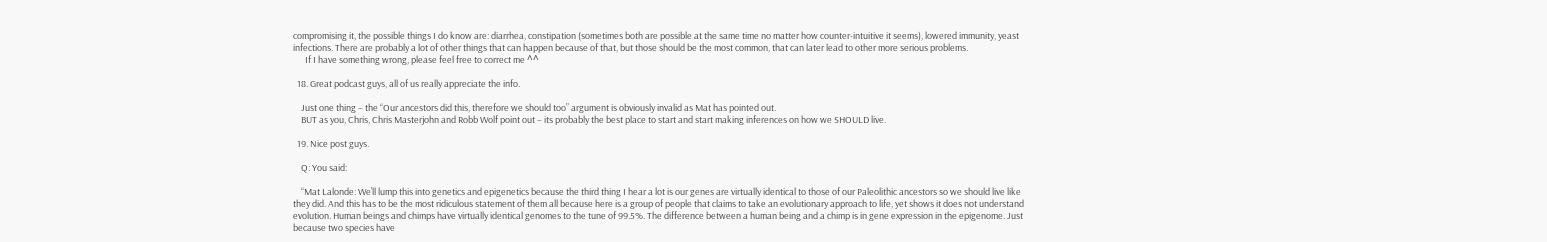compromising it, the possible things I do know are: diarrhea, constipation (sometimes both are possible at the same time no matter how counter-intuitive it seems), lowered immunity, yeast infections. There are probably a lot of other things that can happen because of that, but those should be the most common, that can later lead to other more serious problems.
      If I have something wrong, please feel free to correct me ^^

  18. Great podcast guys, all of us really appreciate the info.

    Just one thing – the “Our ancestors did this, therefore we should too” argument is obviously invalid as Mat has pointed out.
    BUT as you, Chris, Chris Masterjohn and Robb Wolf point out – its probably the best place to start and start making inferences on how we SHOULD live.

  19. Nice post guys.

    Q: You said:

    “Mat Lalonde: We’ll lump this into genetics and epigenetics because the third thing I hear a lot is our genes are virtually identical to those of our Paleolithic ancestors so we should live like they did. And this has to be the most ridiculous statement of them all because here is a group of people that claims to take an evolutionary approach to life, yet shows it does not understand evolution. Human beings and chimps have virtually identical genomes to the tune of 99.5%. The difference between a human being and a chimp is in gene expression in the epigenome. Just because two species have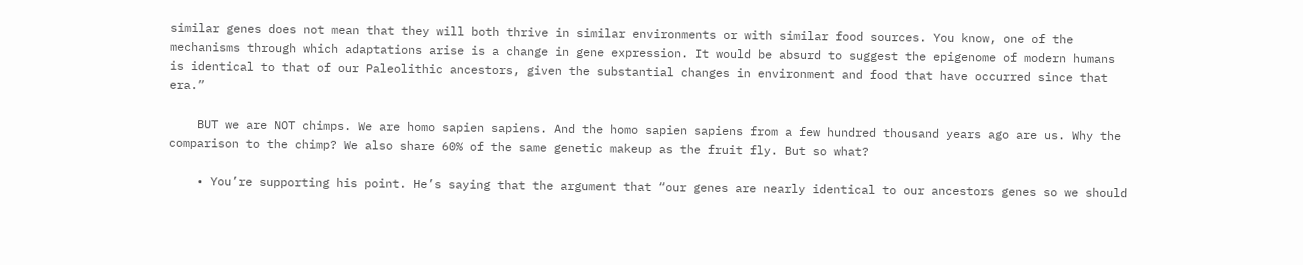similar genes does not mean that they will both thrive in similar environments or with similar food sources. You know, one of the mechanisms through which adaptations arise is a change in gene expression. It would be absurd to suggest the epigenome of modern humans is identical to that of our Paleolithic ancestors, given the substantial changes in environment and food that have occurred since that era.”

    BUT we are NOT chimps. We are homo sapien sapiens. And the homo sapien sapiens from a few hundred thousand years ago are us. Why the comparison to the chimp? We also share 60% of the same genetic makeup as the fruit fly. But so what?

    • You’re supporting his point. He’s saying that the argument that “our genes are nearly identical to our ancestors genes so we should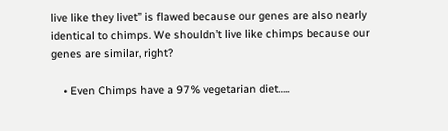live like they livet” is flawed because our genes are also nearly identical to chimps. We shouldn’t live like chimps because our genes are similar, right?

    • Even Chimps have a 97% vegetarian diet…..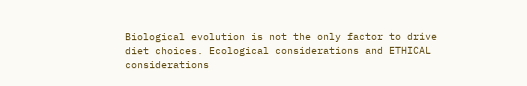Biological evolution is not the only factor to drive diet choices. Ecological considerations and ETHICAL considerations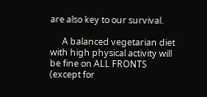are also key to our survival.

      A balanced vegetarian diet with high physical activity will be fine on ALL FRONTS (except for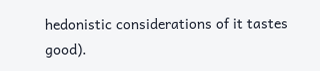hedonistic considerations of it tastes good).